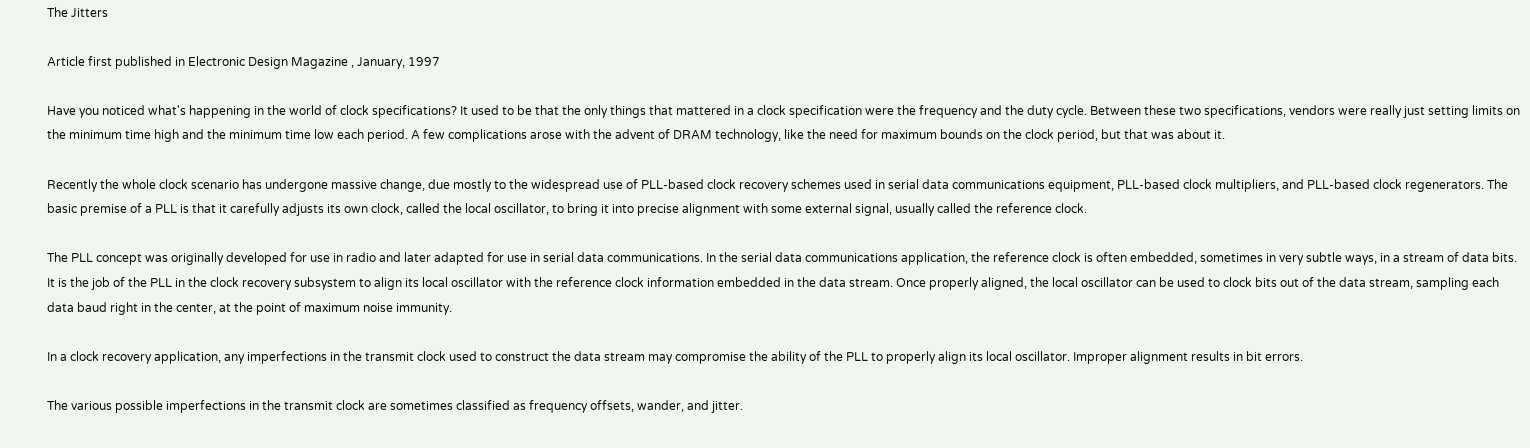The Jitters

Article first published in Electronic Design Magazine , January, 1997

Have you noticed what's happening in the world of clock specifications? It used to be that the only things that mattered in a clock specification were the frequency and the duty cycle. Between these two specifications, vendors were really just setting limits on the minimum time high and the minimum time low each period. A few complications arose with the advent of DRAM technology, like the need for maximum bounds on the clock period, but that was about it.

Recently the whole clock scenario has undergone massive change, due mostly to the widespread use of PLL-based clock recovery schemes used in serial data communications equipment, PLL-based clock multipliers, and PLL-based clock regenerators. The basic premise of a PLL is that it carefully adjusts its own clock, called the local oscillator, to bring it into precise alignment with some external signal, usually called the reference clock.

The PLL concept was originally developed for use in radio and later adapted for use in serial data communications. In the serial data communications application, the reference clock is often embedded, sometimes in very subtle ways, in a stream of data bits. It is the job of the PLL in the clock recovery subsystem to align its local oscillator with the reference clock information embedded in the data stream. Once properly aligned, the local oscillator can be used to clock bits out of the data stream, sampling each data baud right in the center, at the point of maximum noise immunity.

In a clock recovery application, any imperfections in the transmit clock used to construct the data stream may compromise the ability of the PLL to properly align its local oscillator. Improper alignment results in bit errors.

The various possible imperfections in the transmit clock are sometimes classified as frequency offsets, wander, and jitter.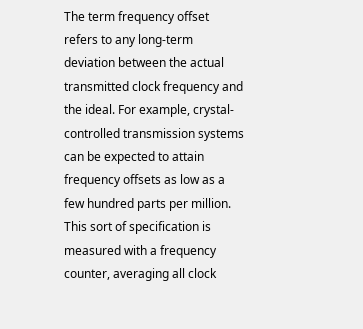The term frequency offset refers to any long-term deviation between the actual transmitted clock frequency and the ideal. For example, crystal-controlled transmission systems can be expected to attain frequency offsets as low as a few hundred parts per million. This sort of specification is measured with a frequency counter, averaging all clock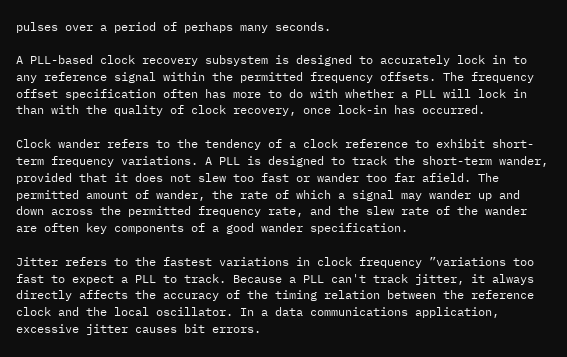pulses over a period of perhaps many seconds.

A PLL-based clock recovery subsystem is designed to accurately lock in to any reference signal within the permitted frequency offsets. The frequency offset specification often has more to do with whether a PLL will lock in than with the quality of clock recovery, once lock-in has occurred.

Clock wander refers to the tendency of a clock reference to exhibit short-term frequency variations. A PLL is designed to track the short-term wander, provided that it does not slew too fast or wander too far afield. The permitted amount of wander, the rate of which a signal may wander up and down across the permitted frequency rate, and the slew rate of the wander are often key components of a good wander specification.

Jitter refers to the fastest variations in clock frequency ”variations too fast to expect a PLL to track. Because a PLL can't track jitter, it always directly affects the accuracy of the timing relation between the reference clock and the local oscillator. In a data communications application, excessive jitter causes bit errors.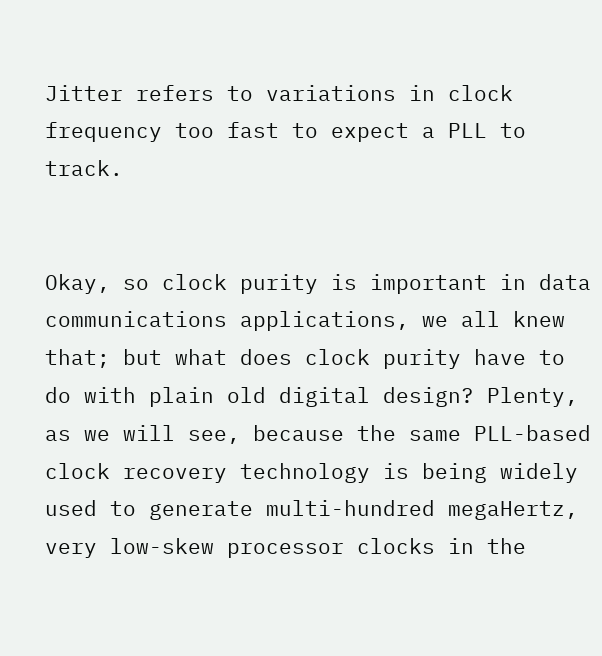Jitter refers to variations in clock frequency too fast to expect a PLL to track.


Okay, so clock purity is important in data communications applications, we all knew that; but what does clock purity have to do with plain old digital design? Plenty, as we will see, because the same PLL-based clock recovery technology is being widely used to generate multi-hundred megaHertz, very low-skew processor clocks in the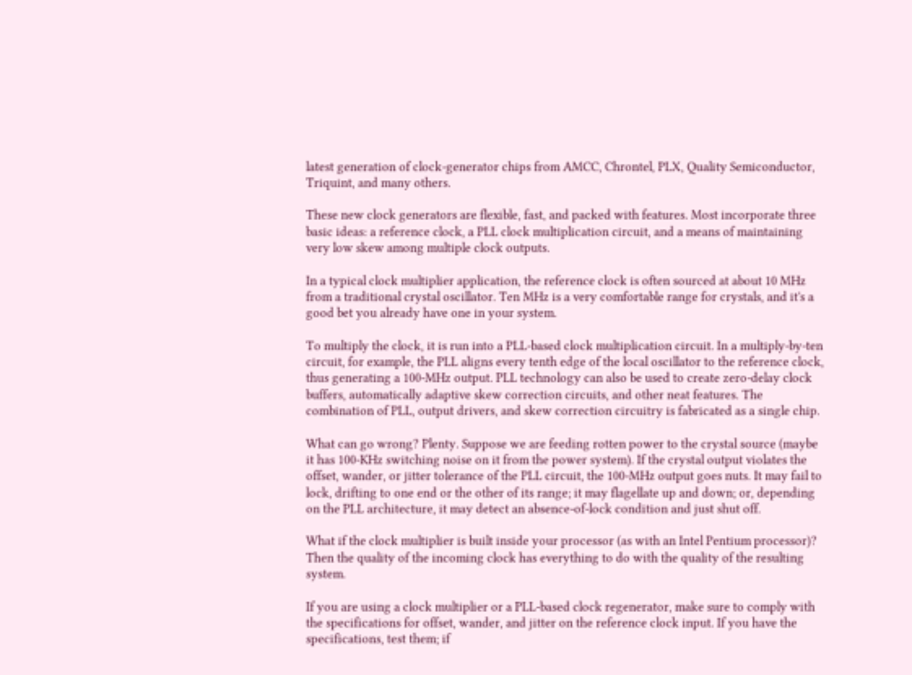latest generation of clock-generator chips from AMCC, Chrontel, PLX, Quality Semiconductor, Triquint, and many others.

These new clock generators are flexible, fast, and packed with features. Most incorporate three basic ideas: a reference clock, a PLL clock multiplication circuit, and a means of maintaining very low skew among multiple clock outputs.

In a typical clock multiplier application, the reference clock is often sourced at about 10 MHz from a traditional crystal oscillator. Ten MHz is a very comfortable range for crystals, and it's a good bet you already have one in your system.

To multiply the clock, it is run into a PLL-based clock multiplication circuit. In a multiply-by-ten circuit, for example, the PLL aligns every tenth edge of the local oscillator to the reference clock, thus generating a 100-MHz output. PLL technology can also be used to create zero-delay clock buffers, automatically adaptive skew correction circuits, and other neat features. The combination of PLL, output drivers, and skew correction circuitry is fabricated as a single chip.

What can go wrong? Plenty. Suppose we are feeding rotten power to the crystal source (maybe it has 100-KHz switching noise on it from the power system). If the crystal output violates the offset, wander, or jitter tolerance of the PLL circuit, the 100-MHz output goes nuts. It may fail to lock, drifting to one end or the other of its range; it may flagellate up and down; or, depending on the PLL architecture, it may detect an absence-of-lock condition and just shut off.

What if the clock multiplier is built inside your processor (as with an Intel Pentium processor)? Then the quality of the incoming clock has everything to do with the quality of the resulting system.

If you are using a clock multiplier or a PLL-based clock regenerator, make sure to comply with the specifications for offset, wander, and jitter on the reference clock input. If you have the specifications, test them; if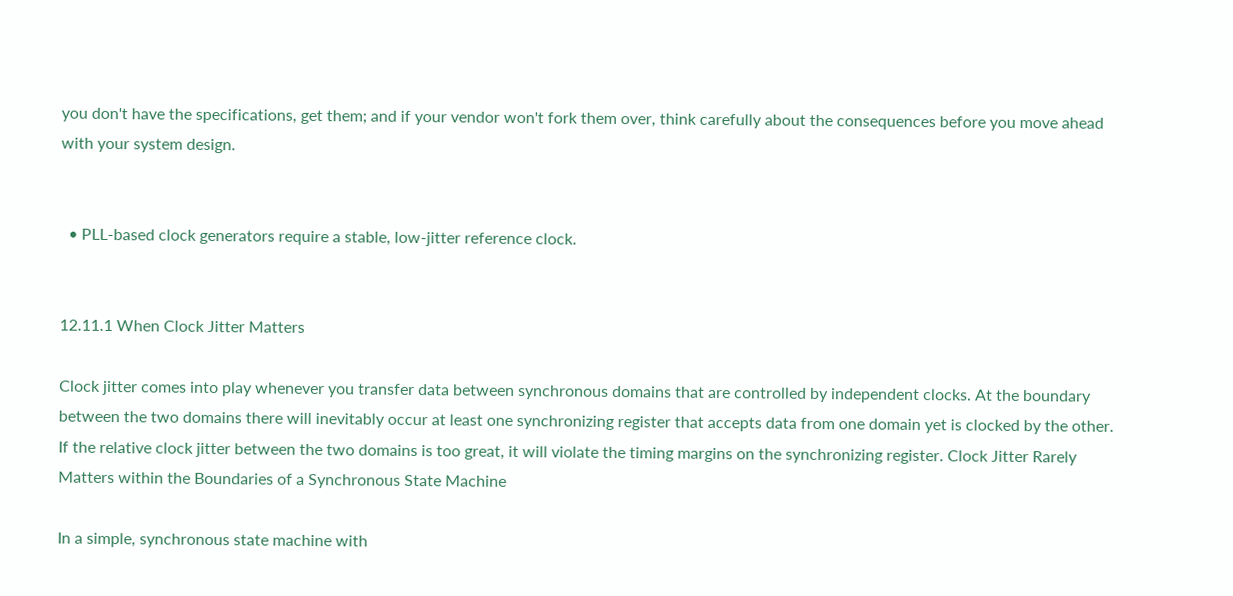you don't have the specifications, get them; and if your vendor won't fork them over, think carefully about the consequences before you move ahead with your system design.


  • PLL-based clock generators require a stable, low-jitter reference clock.


12.11.1 When Clock Jitter Matters

Clock jitter comes into play whenever you transfer data between synchronous domains that are controlled by independent clocks. At the boundary between the two domains there will inevitably occur at least one synchronizing register that accepts data from one domain yet is clocked by the other. If the relative clock jitter between the two domains is too great, it will violate the timing margins on the synchronizing register. Clock Jitter Rarely Matters within the Boundaries of a Synchronous State Machine

In a simple, synchronous state machine with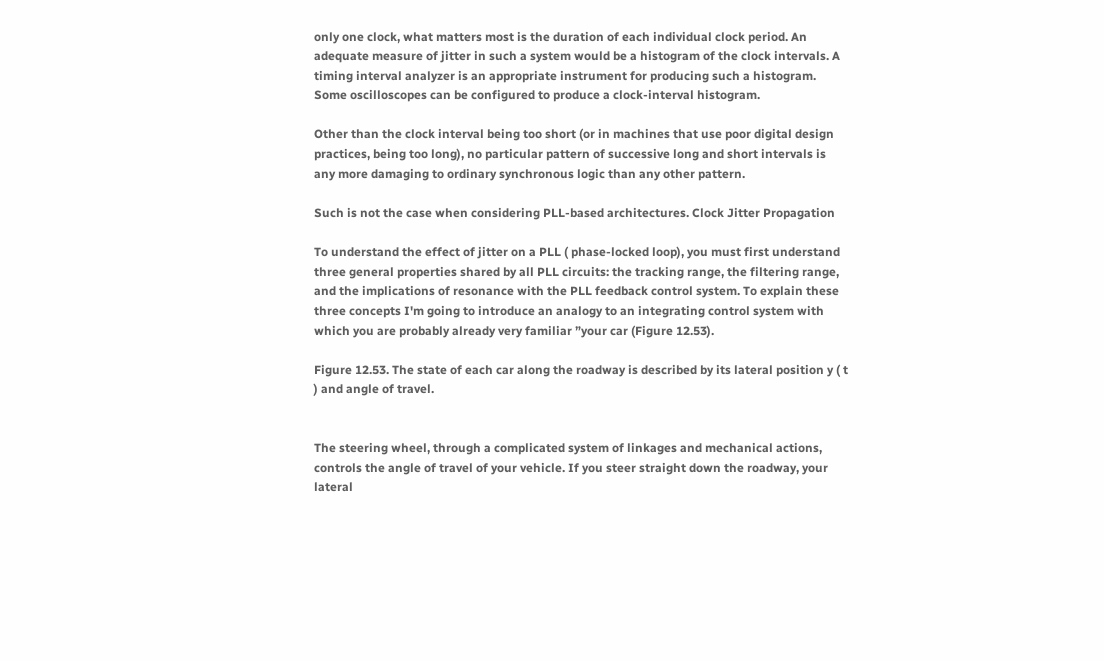only one clock, what matters most is the duration of each individual clock period. An adequate measure of jitter in such a system would be a histogram of the clock intervals. A timing interval analyzer is an appropriate instrument for producing such a histogram. Some oscilloscopes can be configured to produce a clock-interval histogram.

Other than the clock interval being too short (or in machines that use poor digital design practices, being too long), no particular pattern of successive long and short intervals is any more damaging to ordinary synchronous logic than any other pattern.

Such is not the case when considering PLL-based architectures. Clock Jitter Propagation

To understand the effect of jitter on a PLL ( phase-locked loop), you must first understand three general properties shared by all PLL circuits: the tracking range, the filtering range, and the implications of resonance with the PLL feedback control system. To explain these three concepts I'm going to introduce an analogy to an integrating control system with which you are probably already very familiar ”your car (Figure 12.53).

Figure 12.53. The state of each car along the roadway is described by its lateral position y ( t ) and angle of travel.


The steering wheel, through a complicated system of linkages and mechanical actions, controls the angle of travel of your vehicle. If you steer straight down the roadway, your lateral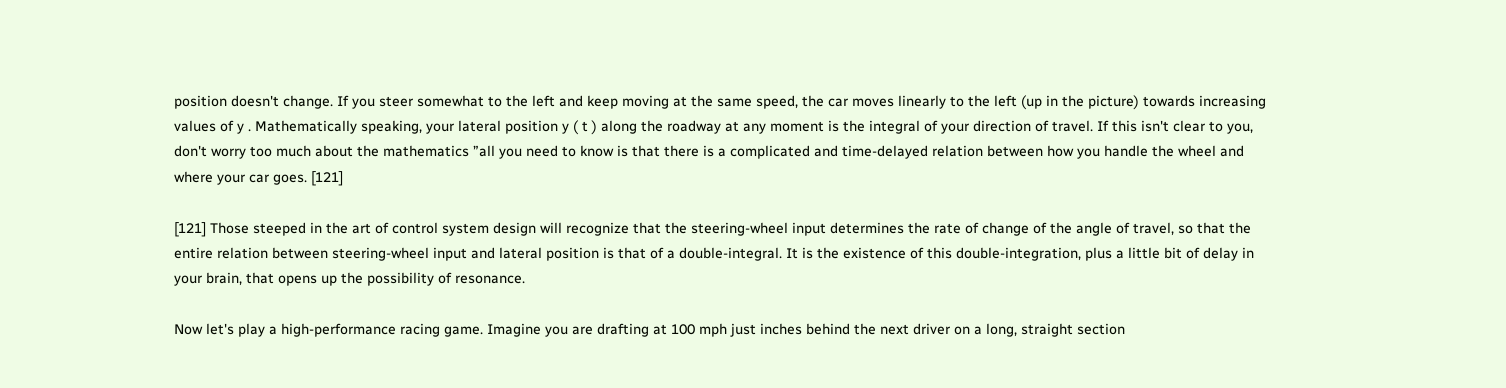position doesn't change. If you steer somewhat to the left and keep moving at the same speed, the car moves linearly to the left (up in the picture) towards increasing values of y . Mathematically speaking, your lateral position y ( t ) along the roadway at any moment is the integral of your direction of travel. If this isn't clear to you, don't worry too much about the mathematics ”all you need to know is that there is a complicated and time-delayed relation between how you handle the wheel and where your car goes. [121]

[121] Those steeped in the art of control system design will recognize that the steering-wheel input determines the rate of change of the angle of travel, so that the entire relation between steering-wheel input and lateral position is that of a double-integral. It is the existence of this double-integration, plus a little bit of delay in your brain, that opens up the possibility of resonance.

Now let's play a high-performance racing game. Imagine you are drafting at 100 mph just inches behind the next driver on a long, straight section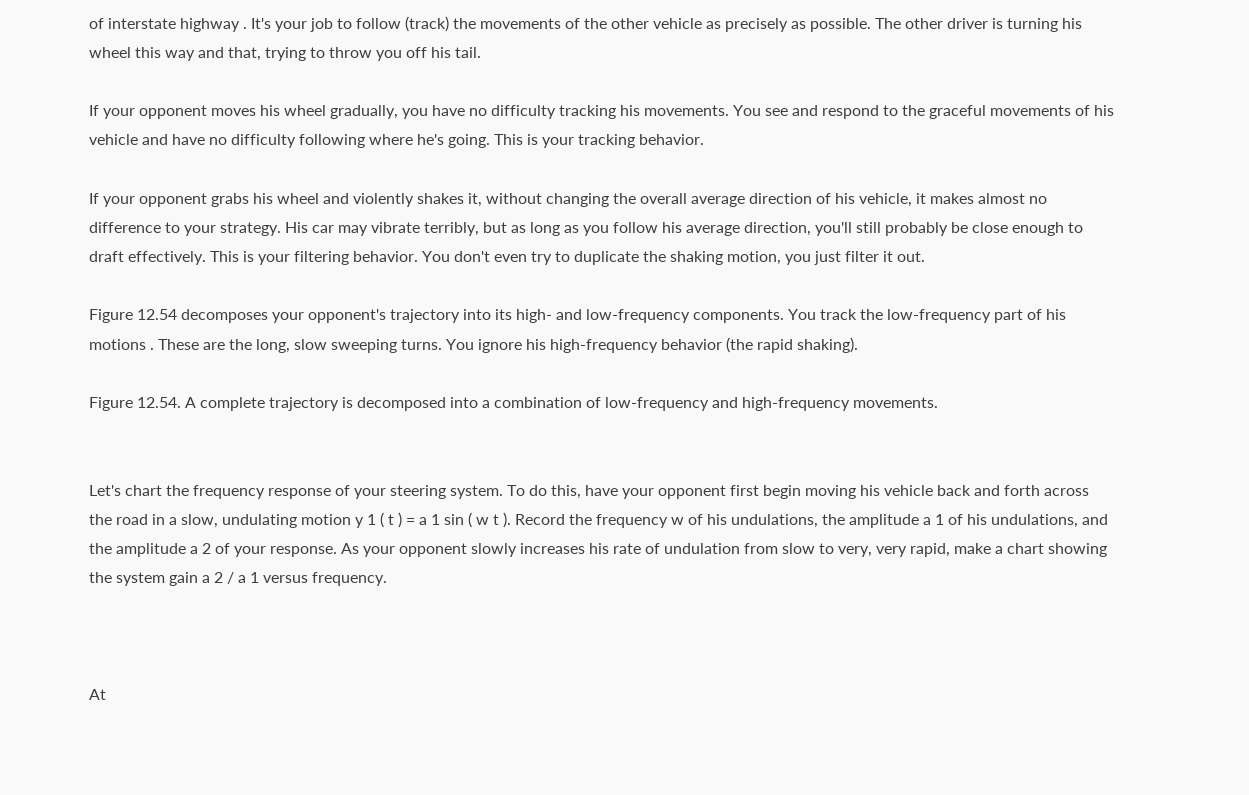of interstate highway . It's your job to follow (track) the movements of the other vehicle as precisely as possible. The other driver is turning his wheel this way and that, trying to throw you off his tail.

If your opponent moves his wheel gradually, you have no difficulty tracking his movements. You see and respond to the graceful movements of his vehicle and have no difficulty following where he's going. This is your tracking behavior.

If your opponent grabs his wheel and violently shakes it, without changing the overall average direction of his vehicle, it makes almost no difference to your strategy. His car may vibrate terribly, but as long as you follow his average direction, you'll still probably be close enough to draft effectively. This is your filtering behavior. You don't even try to duplicate the shaking motion, you just filter it out.

Figure 12.54 decomposes your opponent's trajectory into its high- and low-frequency components. You track the low-frequency part of his motions . These are the long, slow sweeping turns. You ignore his high-frequency behavior (the rapid shaking).

Figure 12.54. A complete trajectory is decomposed into a combination of low-frequency and high-frequency movements.


Let's chart the frequency response of your steering system. To do this, have your opponent first begin moving his vehicle back and forth across the road in a slow, undulating motion y 1 ( t ) = a 1 sin ( w t ). Record the frequency w of his undulations, the amplitude a 1 of his undulations, and the amplitude a 2 of your response. As your opponent slowly increases his rate of undulation from slow to very, very rapid, make a chart showing the system gain a 2 / a 1 versus frequency.



At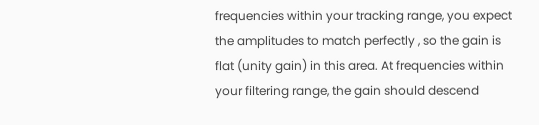frequencies within your tracking range, you expect the amplitudes to match perfectly , so the gain is flat (unity gain) in this area. At frequencies within your filtering range, the gain should descend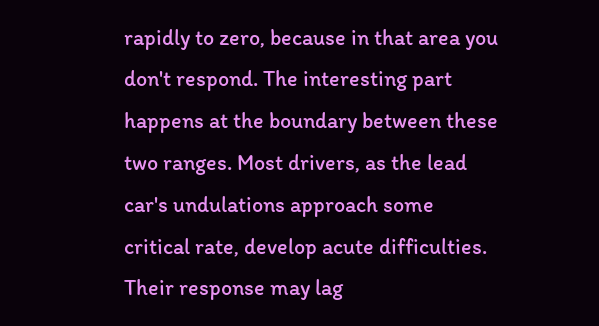rapidly to zero, because in that area you don't respond. The interesting part happens at the boundary between these two ranges. Most drivers, as the lead car's undulations approach some critical rate, develop acute difficulties. Their response may lag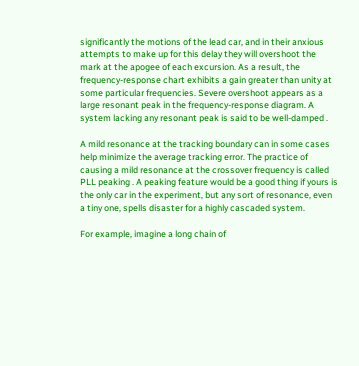significantly the motions of the lead car, and in their anxious attempts to make up for this delay they will overshoot the mark at the apogee of each excursion. As a result, the frequency-response chart exhibits a gain greater than unity at some particular frequencies. Severe overshoot appears as a large resonant peak in the frequency-response diagram. A system lacking any resonant peak is said to be well-damped .

A mild resonance at the tracking boundary can in some cases help minimize the average tracking error. The practice of causing a mild resonance at the crossover frequency is called PLL peaking . A peaking feature would be a good thing if yours is the only car in the experiment, but any sort of resonance, even a tiny one, spells disaster for a highly cascaded system.

For example, imagine a long chain of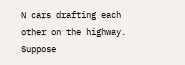N cars drafting each other on the highway. Suppose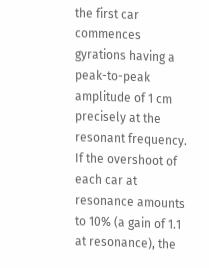the first car commences gyrations having a peak-to-peak amplitude of 1 cm precisely at the resonant frequency. If the overshoot of each car at resonance amounts to 10% (a gain of 1.1 at resonance), the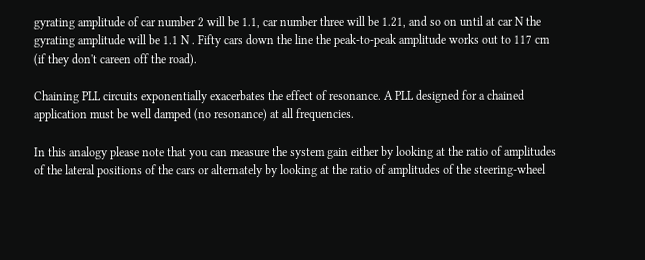gyrating amplitude of car number 2 will be 1.1, car number three will be 1.21, and so on until at car N the gyrating amplitude will be 1.1 N . Fifty cars down the line the peak-to-peak amplitude works out to 117 cm (if they don't careen off the road).

Chaining PLL circuits exponentially exacerbates the effect of resonance. A PLL designed for a chained application must be well damped (no resonance) at all frequencies.

In this analogy please note that you can measure the system gain either by looking at the ratio of amplitudes of the lateral positions of the cars or alternately by looking at the ratio of amplitudes of the steering-wheel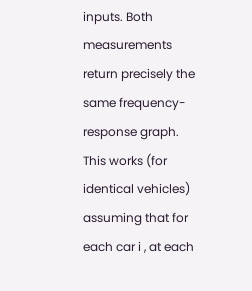inputs. Both measurements return precisely the same frequency-response graph. This works (for identical vehicles) assuming that for each car i , at each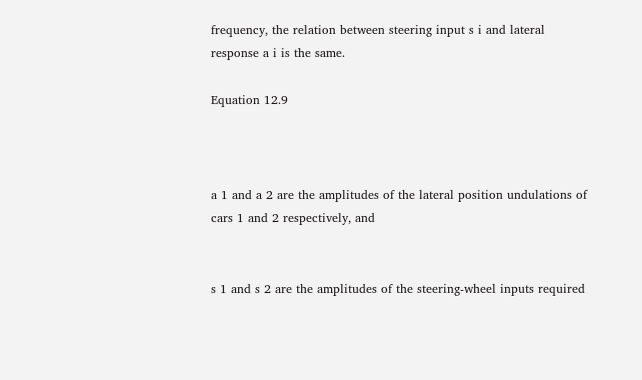frequency, the relation between steering input s i and lateral response a i is the same.

Equation 12.9



a 1 and a 2 are the amplitudes of the lateral position undulations of cars 1 and 2 respectively, and


s 1 and s 2 are the amplitudes of the steering-wheel inputs required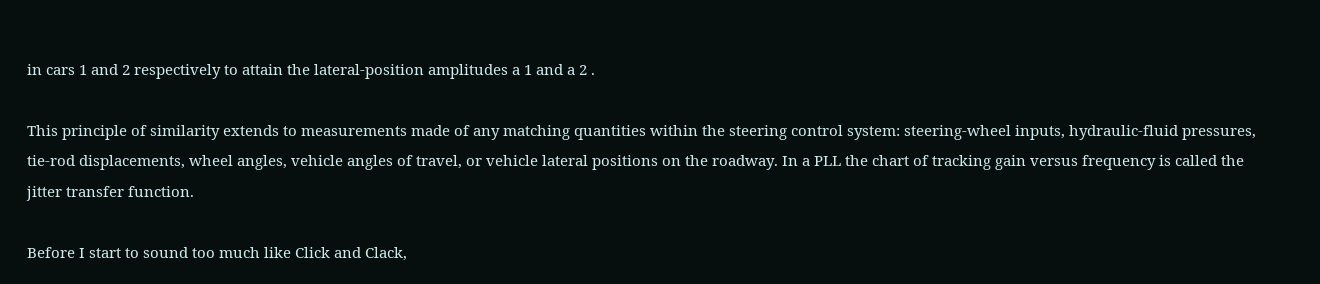in cars 1 and 2 respectively to attain the lateral-position amplitudes a 1 and a 2 .

This principle of similarity extends to measurements made of any matching quantities within the steering control system: steering-wheel inputs, hydraulic-fluid pressures, tie-rod displacements, wheel angles, vehicle angles of travel, or vehicle lateral positions on the roadway. In a PLL the chart of tracking gain versus frequency is called the jitter transfer function.

Before I start to sound too much like Click and Clack,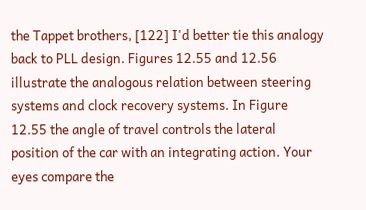the Tappet brothers, [122] I'd better tie this analogy back to PLL design. Figures 12.55 and 12.56 illustrate the analogous relation between steering systems and clock recovery systems. In Figure 12.55 the angle of travel controls the lateral position of the car with an integrating action. Your eyes compare the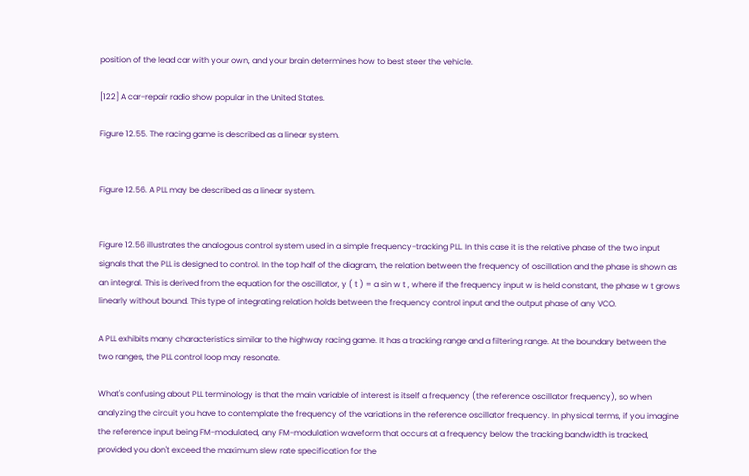position of the lead car with your own, and your brain determines how to best steer the vehicle.

[122] A car-repair radio show popular in the United States.

Figure 12.55. The racing game is described as a linear system.


Figure 12.56. A PLL may be described as a linear system.


Figure 12.56 illustrates the analogous control system used in a simple frequency-tracking PLL. In this case it is the relative phase of the two input signals that the PLL is designed to control. In the top half of the diagram, the relation between the frequency of oscillation and the phase is shown as an integral. This is derived from the equation for the oscillator, y ( t ) = a sin w t , where if the frequency input w is held constant, the phase w t grows linearly without bound. This type of integrating relation holds between the frequency control input and the output phase of any VCO.

A PLL exhibits many characteristics similar to the highway racing game. It has a tracking range and a filtering range. At the boundary between the two ranges, the PLL control loop may resonate.

What's confusing about PLL terminology is that the main variable of interest is itself a frequency (the reference oscillator frequency), so when analyzing the circuit you have to contemplate the frequency of the variations in the reference oscillator frequency. In physical terms, if you imagine the reference input being FM-modulated, any FM-modulation waveform that occurs at a frequency below the tracking bandwidth is tracked, provided you don't exceed the maximum slew rate specification for the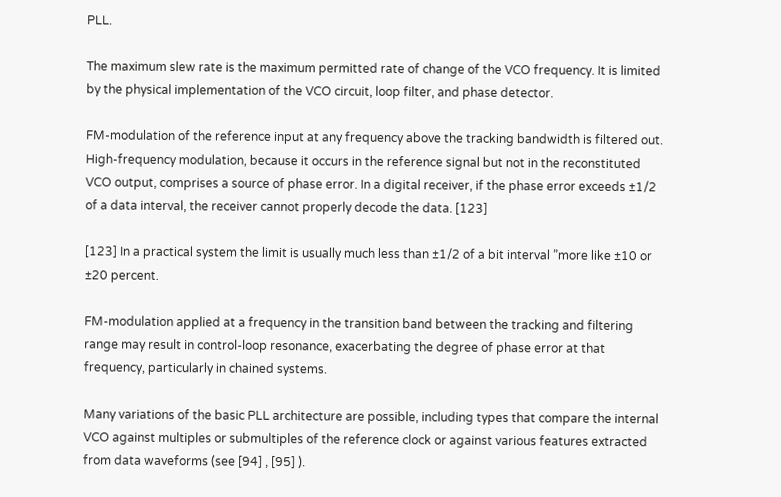PLL.

The maximum slew rate is the maximum permitted rate of change of the VCO frequency. It is limited by the physical implementation of the VCO circuit, loop filter, and phase detector.

FM-modulation of the reference input at any frequency above the tracking bandwidth is filtered out. High-frequency modulation, because it occurs in the reference signal but not in the reconstituted VCO output, comprises a source of phase error. In a digital receiver, if the phase error exceeds ±1/2 of a data interval, the receiver cannot properly decode the data. [123]

[123] In a practical system the limit is usually much less than ±1/2 of a bit interval ”more like ±10 or ±20 percent.

FM-modulation applied at a frequency in the transition band between the tracking and filtering range may result in control-loop resonance, exacerbating the degree of phase error at that frequency, particularly in chained systems.

Many variations of the basic PLL architecture are possible, including types that compare the internal VCO against multiples or submultiples of the reference clock or against various features extracted from data waveforms (see [94] , [95] ).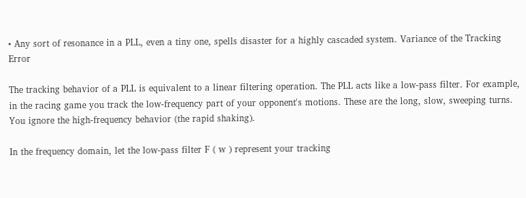• Any sort of resonance in a PLL, even a tiny one, spells disaster for a highly cascaded system. Variance of the Tracking Error

The tracking behavior of a PLL is equivalent to a linear filtering operation. The PLL acts like a low-pass filter. For example, in the racing game you track the low-frequency part of your opponent's motions. These are the long, slow, sweeping turns. You ignore the high-frequency behavior (the rapid shaking).

In the frequency domain, let the low-pass filter F ( w ) represent your tracking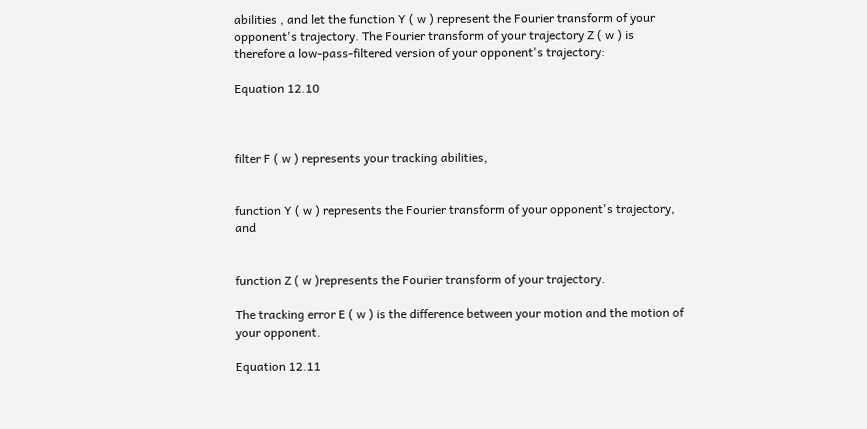abilities , and let the function Y ( w ) represent the Fourier transform of your opponent's trajectory. The Fourier transform of your trajectory Z ( w ) is therefore a low-pass-filtered version of your opponent's trajectory:

Equation 12.10



filter F ( w ) represents your tracking abilities,


function Y ( w ) represents the Fourier transform of your opponent's trajectory, and


function Z ( w )represents the Fourier transform of your trajectory.

The tracking error E ( w ) is the difference between your motion and the motion of your opponent.

Equation 12.11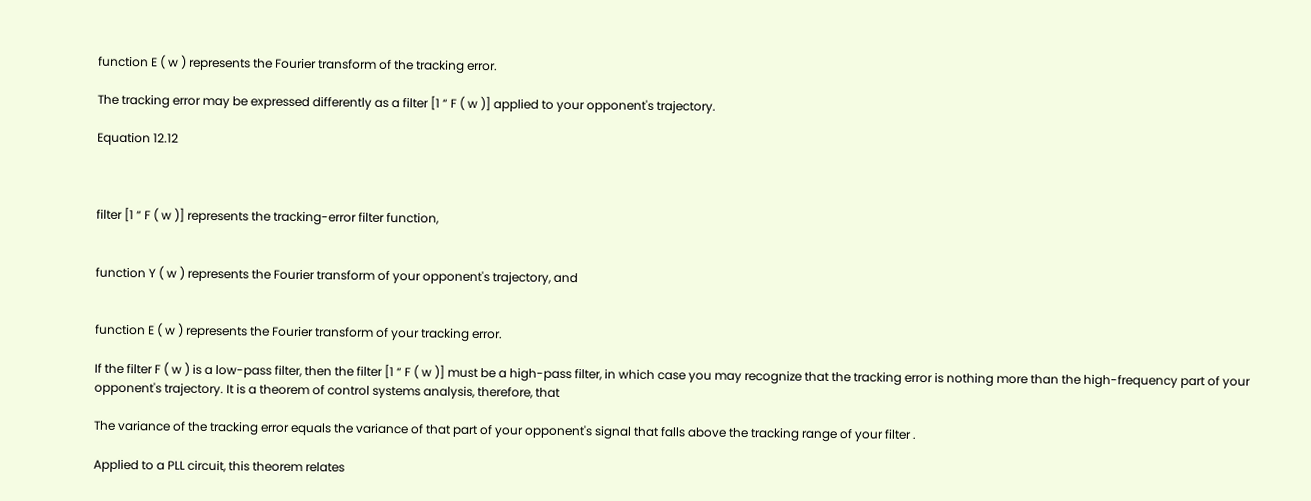function E ( w ) represents the Fourier transform of the tracking error.

The tracking error may be expressed differently as a filter [1 “ F ( w )] applied to your opponent's trajectory.

Equation 12.12



filter [1 “ F ( w )] represents the tracking-error filter function,


function Y ( w ) represents the Fourier transform of your opponent's trajectory, and


function E ( w ) represents the Fourier transform of your tracking error.

If the filter F ( w ) is a low-pass filter, then the filter [1 “ F ( w )] must be a high-pass filter, in which case you may recognize that the tracking error is nothing more than the high-frequency part of your opponent's trajectory. It is a theorem of control systems analysis, therefore, that

The variance of the tracking error equals the variance of that part of your opponent's signal that falls above the tracking range of your filter .

Applied to a PLL circuit, this theorem relates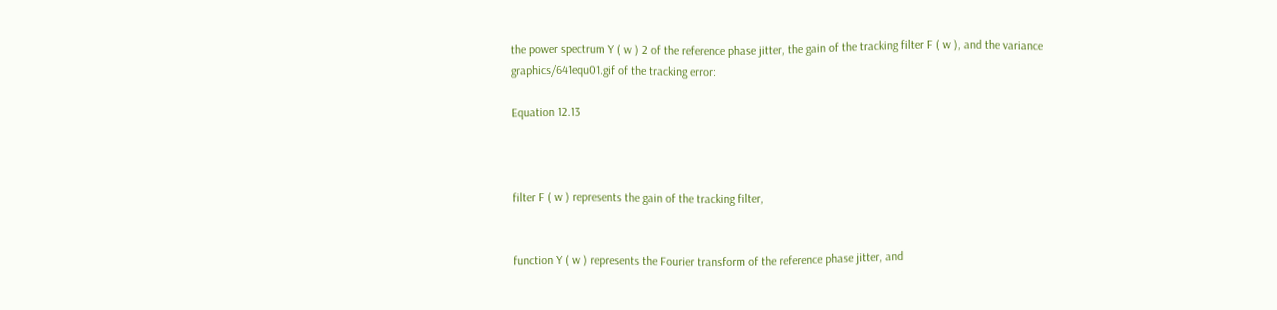the power spectrum Y ( w ) 2 of the reference phase jitter, the gain of the tracking filter F ( w ), and the variance graphics/641equ01.gif of the tracking error:

Equation 12.13



filter F ( w ) represents the gain of the tracking filter,


function Y ( w ) represents the Fourier transform of the reference phase jitter, and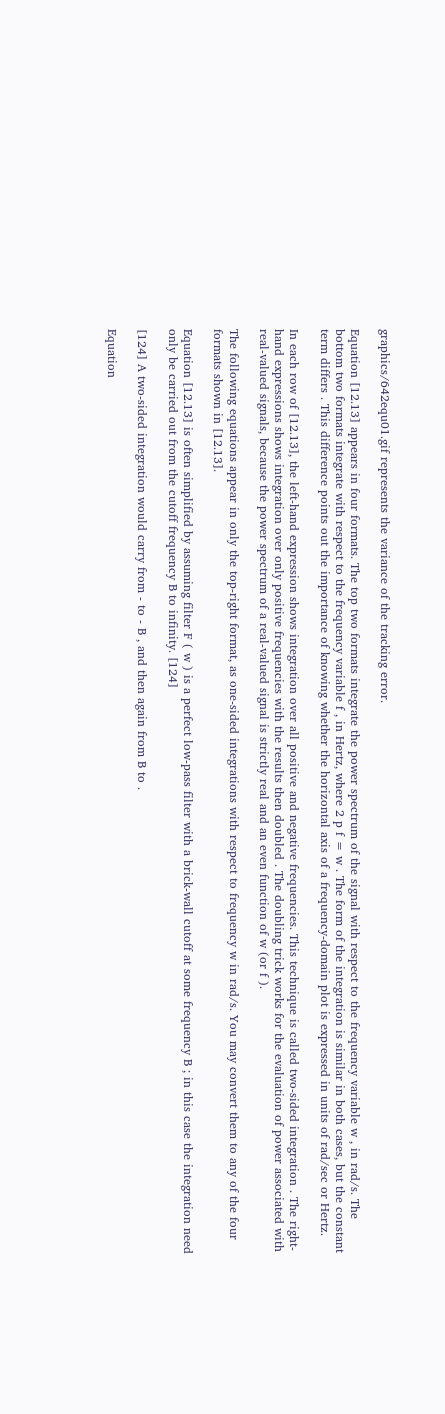graphics/642equ01.gif represents the variance of the tracking error.

Equation [12.13] appears in four formats. The top two formats integrate the power spectrum of the signal with respect to the frequency variable w , in rad/s. The bottom two formats integrate with respect to the frequency variable f , in Hertz, where 2 p f = w . The form of the integration is similar in both cases, but the constant term differs . This difference points out the importance of knowing whether the horizontal axis of a frequency-domain plot is expressed in units of rad/sec or Hertz.

In each row of [12.13], the left-hand expression shows integration over all positive and negative frequencies. This technique is called two-sided integration . The right-hand expressions shows integration over only positive frequencies with the results then doubled . The doubling trick works for the evaluation of power associated with real-valued signals, because the power spectrum of a real-valued signal is strictly real and an even function of w (or f ).

The following equations appear in only the top-right format, as one-sided integrations with respect to frequency w in rad/s. You may convert them to any of the four formats shown in [12.13].

Equation [12.13] is often simplified by assuming filter F ( w ) is a perfect low-pass filter with a brick-wall cutoff at some frequency B ; in this case the integration need only be carried out from the cutoff frequency B to infinity. [124]

[124] A two-sided integration would carry from - to - B , and then again from B to .

Equation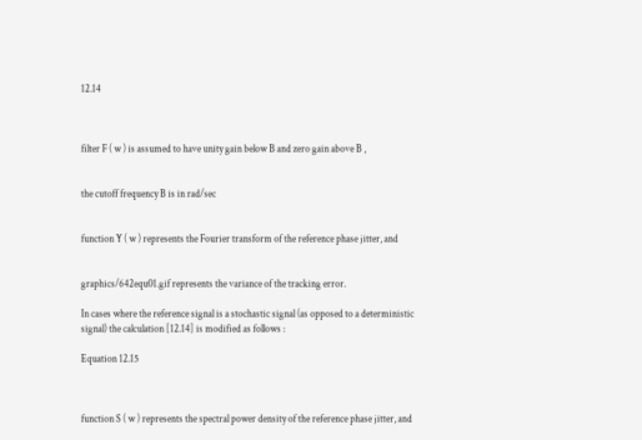12.14



filter F ( w ) is assumed to have unity gain below B and zero gain above B ,


the cutoff frequency B is in rad/sec


function Y ( w ) represents the Fourier transform of the reference phase jitter, and


graphics/642equ01.gif represents the variance of the tracking error.

In cases where the reference signal is a stochastic signal (as opposed to a deterministic signal) the calculation [12.14] is modified as follows :

Equation 12.15



function S ( w ) represents the spectral power density of the reference phase jitter, and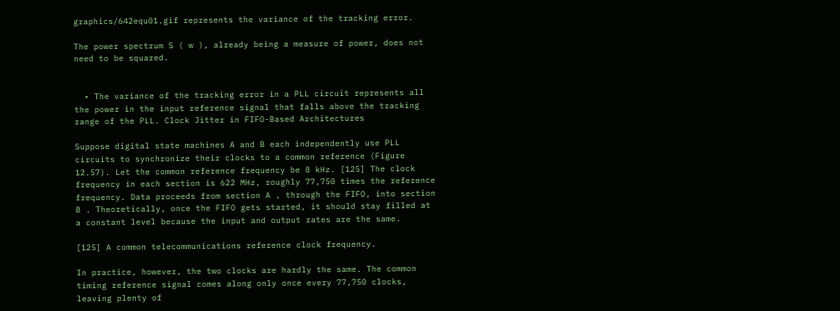graphics/642equ01.gif represents the variance of the tracking error.

The power spectrum S ( w ), already being a measure of power, does not need to be squared.


  • The variance of the tracking error in a PLL circuit represents all the power in the input reference signal that falls above the tracking range of the PLL. Clock Jitter in FIFO-Based Architectures

Suppose digital state machines A and B each independently use PLL circuits to synchronize their clocks to a common reference (Figure 12.57). Let the common reference frequency be 8 kHz. [125] The clock frequency in each section is 622 MHz, roughly 77,750 times the reference frequency. Data proceeds from section A , through the FIFO, into section B . Theoretically, once the FIFO gets started, it should stay filled at a constant level because the input and output rates are the same.

[125] A common telecommunications reference clock frequency.

In practice, however, the two clocks are hardly the same. The common timing reference signal comes along only once every 77,750 clocks, leaving plenty of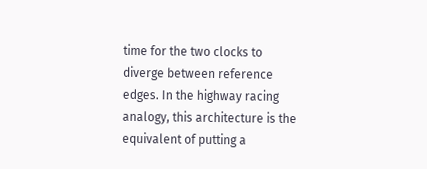time for the two clocks to diverge between reference edges. In the highway racing analogy, this architecture is the equivalent of putting a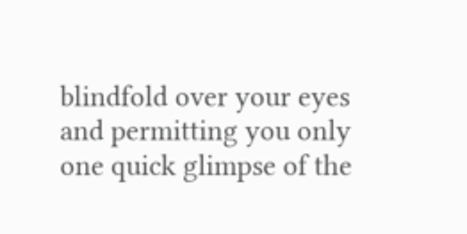blindfold over your eyes and permitting you only one quick glimpse of the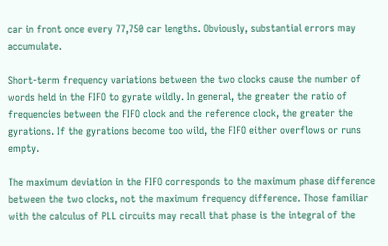car in front once every 77,750 car lengths. Obviously, substantial errors may accumulate.

Short-term frequency variations between the two clocks cause the number of words held in the FIFO to gyrate wildly. In general, the greater the ratio of frequencies between the FIFO clock and the reference clock, the greater the gyrations. If the gyrations become too wild, the FIFO either overflows or runs empty.

The maximum deviation in the FIFO corresponds to the maximum phase difference between the two clocks, not the maximum frequency difference. Those familiar with the calculus of PLL circuits may recall that phase is the integral of the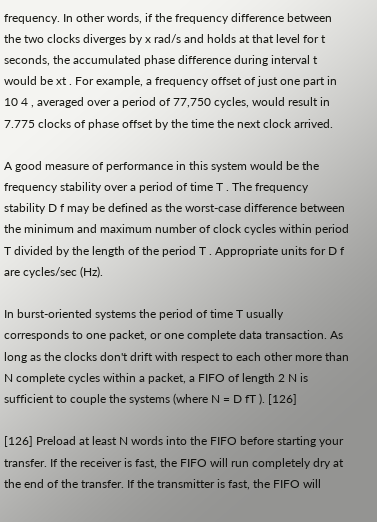frequency. In other words, if the frequency difference between the two clocks diverges by x rad/s and holds at that level for t seconds, the accumulated phase difference during interval t would be xt . For example, a frequency offset of just one part in 10 4 , averaged over a period of 77,750 cycles, would result in 7.775 clocks of phase offset by the time the next clock arrived.

A good measure of performance in this system would be the frequency stability over a period of time T . The frequency stability D f may be defined as the worst-case difference between the minimum and maximum number of clock cycles within period T divided by the length of the period T . Appropriate units for D f are cycles/sec (Hz).

In burst-oriented systems the period of time T usually corresponds to one packet, or one complete data transaction. As long as the clocks don't drift with respect to each other more than N complete cycles within a packet, a FIFO of length 2 N is sufficient to couple the systems (where N = D fT ). [126]

[126] Preload at least N words into the FIFO before starting your transfer. If the receiver is fast, the FIFO will run completely dry at the end of the transfer. If the transmitter is fast, the FIFO will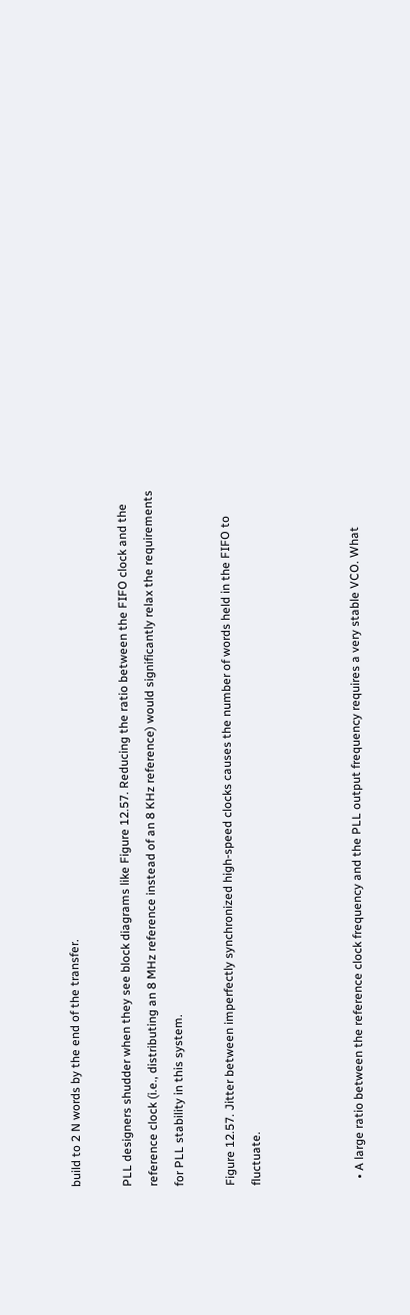build to 2 N words by the end of the transfer.

PLL designers shudder when they see block diagrams like Figure 12.57. Reducing the ratio between the FIFO clock and the reference clock (i.e., distributing an 8 MHz reference instead of an 8 KHz reference) would significantly relax the requirements for PLL stability in this system.

Figure 12.57. Jitter between imperfectly synchronized high-speed clocks causes the number of words held in the FIFO to fluctuate.



  • A large ratio between the reference clock frequency and the PLL output frequency requires a very stable VCO. What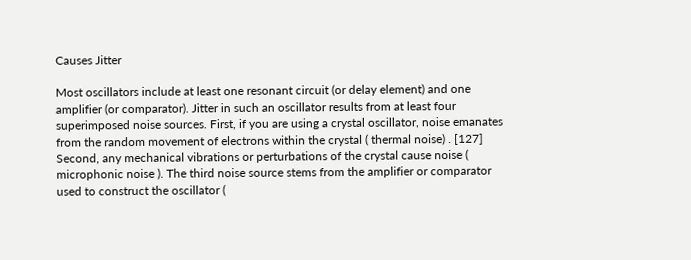Causes Jitter

Most oscillators include at least one resonant circuit (or delay element) and one amplifier (or comparator). Jitter in such an oscillator results from at least four superimposed noise sources. First, if you are using a crystal oscillator, noise emanates from the random movement of electrons within the crystal ( thermal noise) . [127] Second, any mechanical vibrations or perturbations of the crystal cause noise ( microphonic noise ). The third noise source stems from the amplifier or comparator used to construct the oscillator (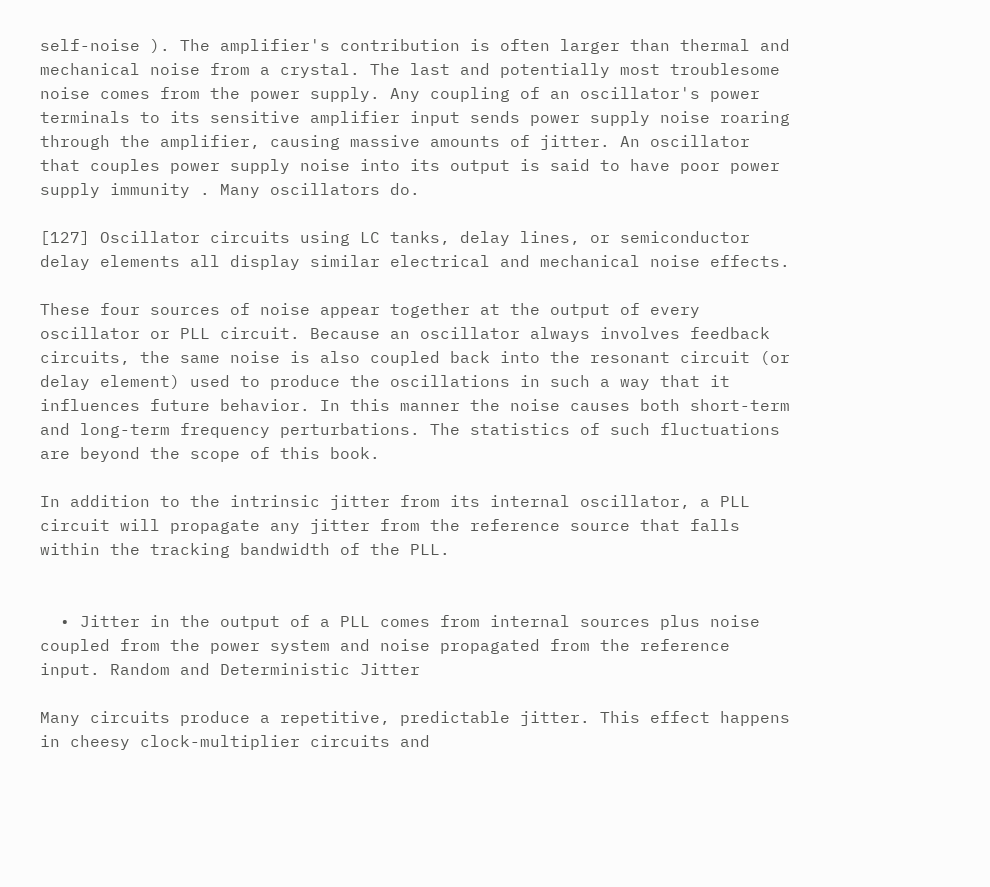self-noise ). The amplifier's contribution is often larger than thermal and mechanical noise from a crystal. The last and potentially most troublesome noise comes from the power supply. Any coupling of an oscillator's power terminals to its sensitive amplifier input sends power supply noise roaring through the amplifier, causing massive amounts of jitter. An oscillator that couples power supply noise into its output is said to have poor power supply immunity . Many oscillators do.

[127] Oscillator circuits using LC tanks, delay lines, or semiconductor delay elements all display similar electrical and mechanical noise effects.

These four sources of noise appear together at the output of every oscillator or PLL circuit. Because an oscillator always involves feedback circuits, the same noise is also coupled back into the resonant circuit (or delay element) used to produce the oscillations in such a way that it influences future behavior. In this manner the noise causes both short-term and long-term frequency perturbations. The statistics of such fluctuations are beyond the scope of this book.

In addition to the intrinsic jitter from its internal oscillator, a PLL circuit will propagate any jitter from the reference source that falls within the tracking bandwidth of the PLL.


  • Jitter in the output of a PLL comes from internal sources plus noise coupled from the power system and noise propagated from the reference input. Random and Deterministic Jitter

Many circuits produce a repetitive, predictable jitter. This effect happens in cheesy clock-multiplier circuits and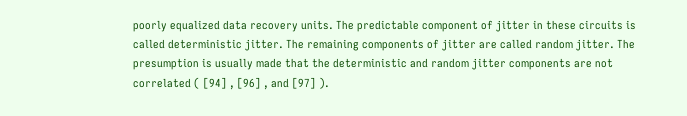poorly equalized data recovery units. The predictable component of jitter in these circuits is called deterministic jitter. The remaining components of jitter are called random jitter. The presumption is usually made that the deterministic and random jitter components are not correlated ( [94] , [96] , and [97] ).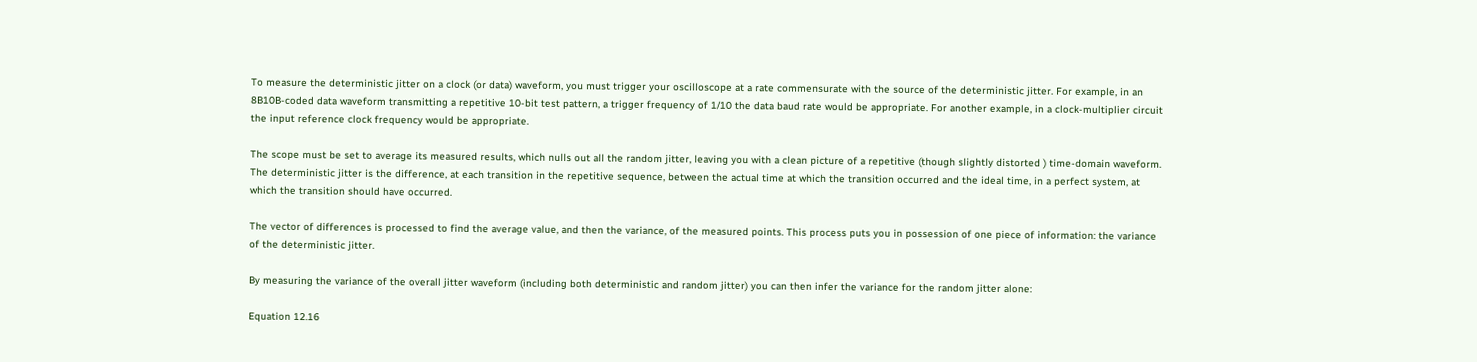To measure the deterministic jitter on a clock (or data) waveform, you must trigger your oscilloscope at a rate commensurate with the source of the deterministic jitter. For example, in an 8B10B-coded data waveform transmitting a repetitive 10-bit test pattern, a trigger frequency of 1/10 the data baud rate would be appropriate. For another example, in a clock-multiplier circuit the input reference clock frequency would be appropriate.

The scope must be set to average its measured results, which nulls out all the random jitter, leaving you with a clean picture of a repetitive (though slightly distorted ) time-domain waveform. The deterministic jitter is the difference, at each transition in the repetitive sequence, between the actual time at which the transition occurred and the ideal time, in a perfect system, at which the transition should have occurred.

The vector of differences is processed to find the average value, and then the variance, of the measured points. This process puts you in possession of one piece of information: the variance of the deterministic jitter.

By measuring the variance of the overall jitter waveform (including both deterministic and random jitter) you can then infer the variance for the random jitter alone:

Equation 12.16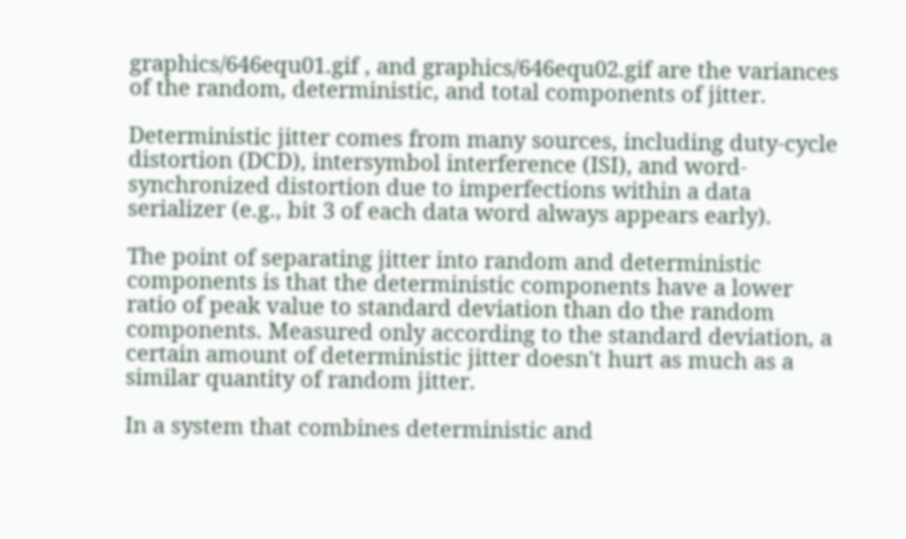graphics/646equ01.gif , and graphics/646equ02.gif are the variances of the random, deterministic, and total components of jitter.

Deterministic jitter comes from many sources, including duty-cycle distortion (DCD), intersymbol interference (ISI), and word-synchronized distortion due to imperfections within a data serializer (e.g., bit 3 of each data word always appears early).

The point of separating jitter into random and deterministic components is that the deterministic components have a lower ratio of peak value to standard deviation than do the random components. Measured only according to the standard deviation, a certain amount of deterministic jitter doesn't hurt as much as a similar quantity of random jitter.

In a system that combines deterministic and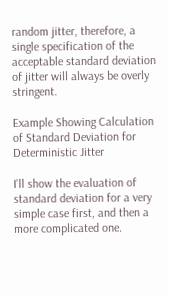random jitter, therefore, a single specification of the acceptable standard deviation of jitter will always be overly stringent.

Example Showing Calculation of Standard Deviation for Deterministic Jitter

I'll show the evaluation of standard deviation for a very simple case first, and then a more complicated one.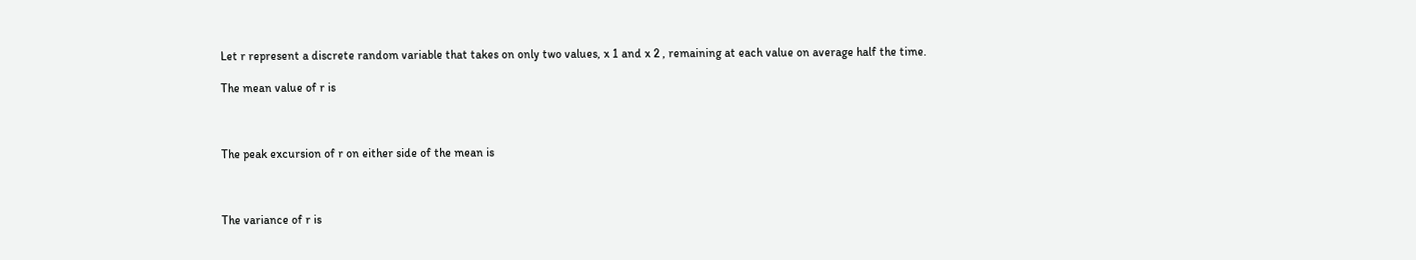Let r represent a discrete random variable that takes on only two values, x 1 and x 2 , remaining at each value on average half the time.

The mean value of r is



The peak excursion of r on either side of the mean is



The variance of r is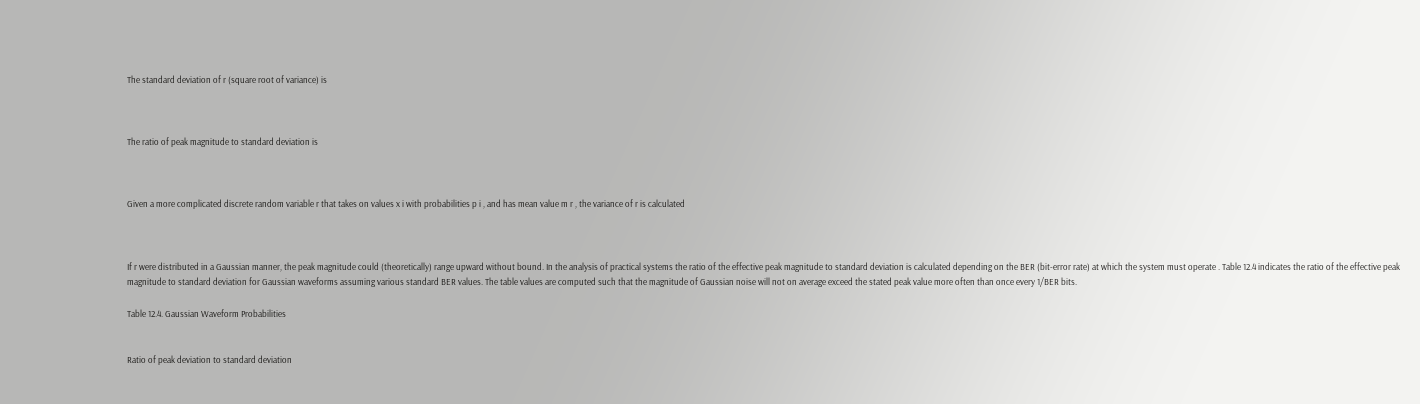The standard deviation of r (square root of variance) is



The ratio of peak magnitude to standard deviation is



Given a more complicated discrete random variable r that takes on values x i with probabilities p i , and has mean value m r , the variance of r is calculated



If r were distributed in a Gaussian manner, the peak magnitude could (theoretically) range upward without bound. In the analysis of practical systems the ratio of the effective peak magnitude to standard deviation is calculated depending on the BER (bit-error rate) at which the system must operate . Table 12.4 indicates the ratio of the effective peak magnitude to standard deviation for Gaussian waveforms assuming various standard BER values. The table values are computed such that the magnitude of Gaussian noise will not on average exceed the stated peak value more often than once every 1/BER bits.

Table 12.4. Gaussian Waveform Probabilities


Ratio of peak deviation to standard deviation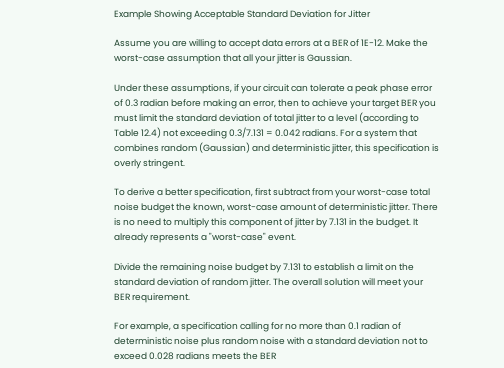Example Showing Acceptable Standard Deviation for Jitter

Assume you are willing to accept data errors at a BER of 1E-12. Make the worst-case assumption that all your jitter is Gaussian.

Under these assumptions, if your circuit can tolerate a peak phase error of 0.3 radian before making an error, then to achieve your target BER you must limit the standard deviation of total jitter to a level (according to Table 12.4) not exceeding 0.3/7.131 = 0.042 radians. For a system that combines random (Gaussian) and deterministic jitter, this specification is overly stringent.

To derive a better specification, first subtract from your worst-case total noise budget the known, worst-case amount of deterministic jitter. There is no need to multiply this component of jitter by 7.131 in the budget. It already represents a "worst-case" event.

Divide the remaining noise budget by 7.131 to establish a limit on the standard deviation of random jitter. The overall solution will meet your BER requirement.

For example, a specification calling for no more than 0.1 radian of deterministic noise plus random noise with a standard deviation not to exceed 0.028 radians meets the BER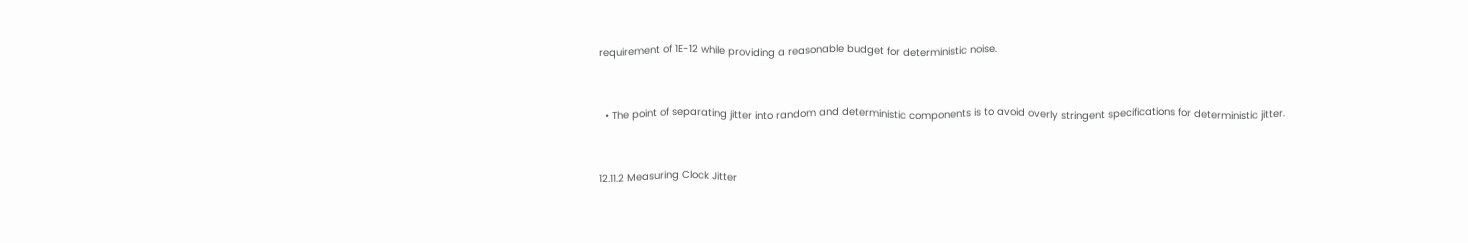requirement of 1E-12 while providing a reasonable budget for deterministic noise.


  • The point of separating jitter into random and deterministic components is to avoid overly stringent specifications for deterministic jitter.


12.11.2 Measuring Clock Jitter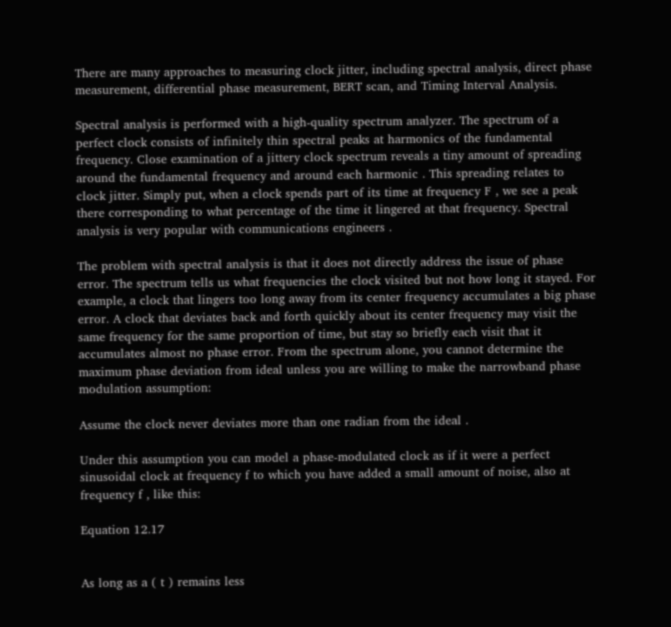There are many approaches to measuring clock jitter, including spectral analysis, direct phase measurement, differential phase measurement, BERT scan, and Timing Interval Analysis.

Spectral analysis is performed with a high-quality spectrum analyzer. The spectrum of a perfect clock consists of infinitely thin spectral peaks at harmonics of the fundamental frequency. Close examination of a jittery clock spectrum reveals a tiny amount of spreading around the fundamental frequency and around each harmonic . This spreading relates to clock jitter. Simply put, when a clock spends part of its time at frequency F , we see a peak there corresponding to what percentage of the time it lingered at that frequency. Spectral analysis is very popular with communications engineers .

The problem with spectral analysis is that it does not directly address the issue of phase error. The spectrum tells us what frequencies the clock visited but not how long it stayed. For example, a clock that lingers too long away from its center frequency accumulates a big phase error. A clock that deviates back and forth quickly about its center frequency may visit the same frequency for the same proportion of time, but stay so briefly each visit that it accumulates almost no phase error. From the spectrum alone, you cannot determine the maximum phase deviation from ideal unless you are willing to make the narrowband phase modulation assumption:

Assume the clock never deviates more than one radian from the ideal .

Under this assumption you can model a phase-modulated clock as if it were a perfect sinusoidal clock at frequency f to which you have added a small amount of noise, also at frequency f , like this:

Equation 12.17


As long as a ( t ) remains less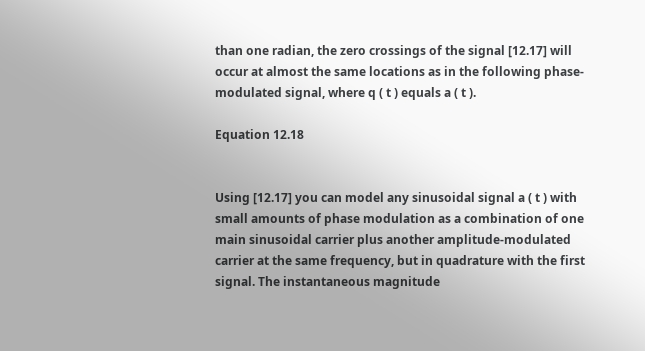than one radian, the zero crossings of the signal [12.17] will occur at almost the same locations as in the following phase-modulated signal, where q ( t ) equals a ( t ).

Equation 12.18


Using [12.17] you can model any sinusoidal signal a ( t ) with small amounts of phase modulation as a combination of one main sinusoidal carrier plus another amplitude-modulated carrier at the same frequency, but in quadrature with the first signal. The instantaneous magnitude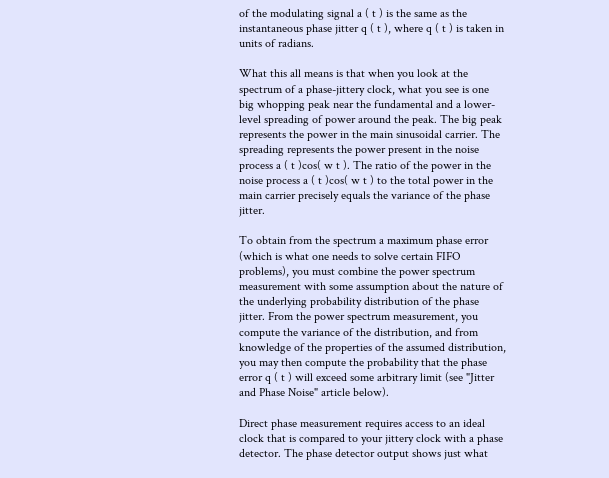of the modulating signal a ( t ) is the same as the instantaneous phase jitter q ( t ), where q ( t ) is taken in units of radians.

What this all means is that when you look at the spectrum of a phase-jittery clock, what you see is one big whopping peak near the fundamental and a lower-level spreading of power around the peak. The big peak represents the power in the main sinusoidal carrier. The spreading represents the power present in the noise process a ( t )cos( w t ). The ratio of the power in the noise process a ( t )cos( w t ) to the total power in the main carrier precisely equals the variance of the phase jitter.

To obtain from the spectrum a maximum phase error (which is what one needs to solve certain FIFO problems), you must combine the power spectrum measurement with some assumption about the nature of the underlying probability distribution of the phase jitter. From the power spectrum measurement, you compute the variance of the distribution, and from knowledge of the properties of the assumed distribution, you may then compute the probability that the phase error q ( t ) will exceed some arbitrary limit (see "Jitter and Phase Noise" article below).

Direct phase measurement requires access to an ideal clock that is compared to your jittery clock with a phase detector. The phase detector output shows just what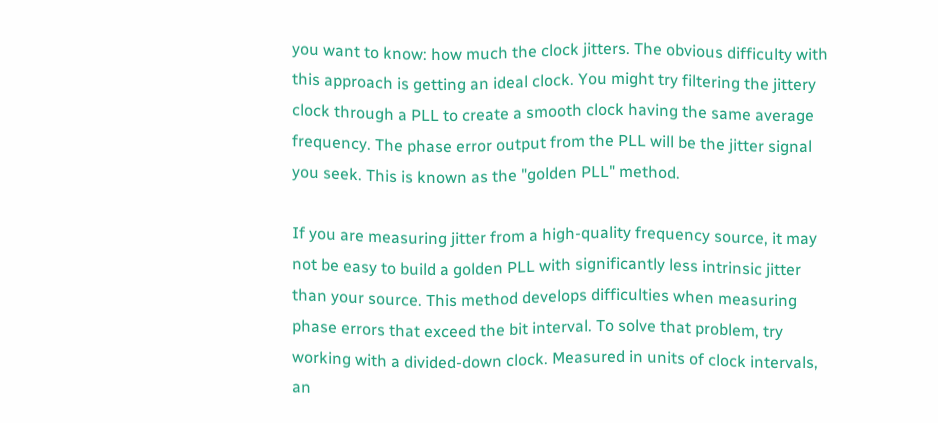you want to know: how much the clock jitters. The obvious difficulty with this approach is getting an ideal clock. You might try filtering the jittery clock through a PLL to create a smooth clock having the same average frequency. The phase error output from the PLL will be the jitter signal you seek. This is known as the "golden PLL" method.

If you are measuring jitter from a high-quality frequency source, it may not be easy to build a golden PLL with significantly less intrinsic jitter than your source. This method develops difficulties when measuring phase errors that exceed the bit interval. To solve that problem, try working with a divided-down clock. Measured in units of clock intervals, an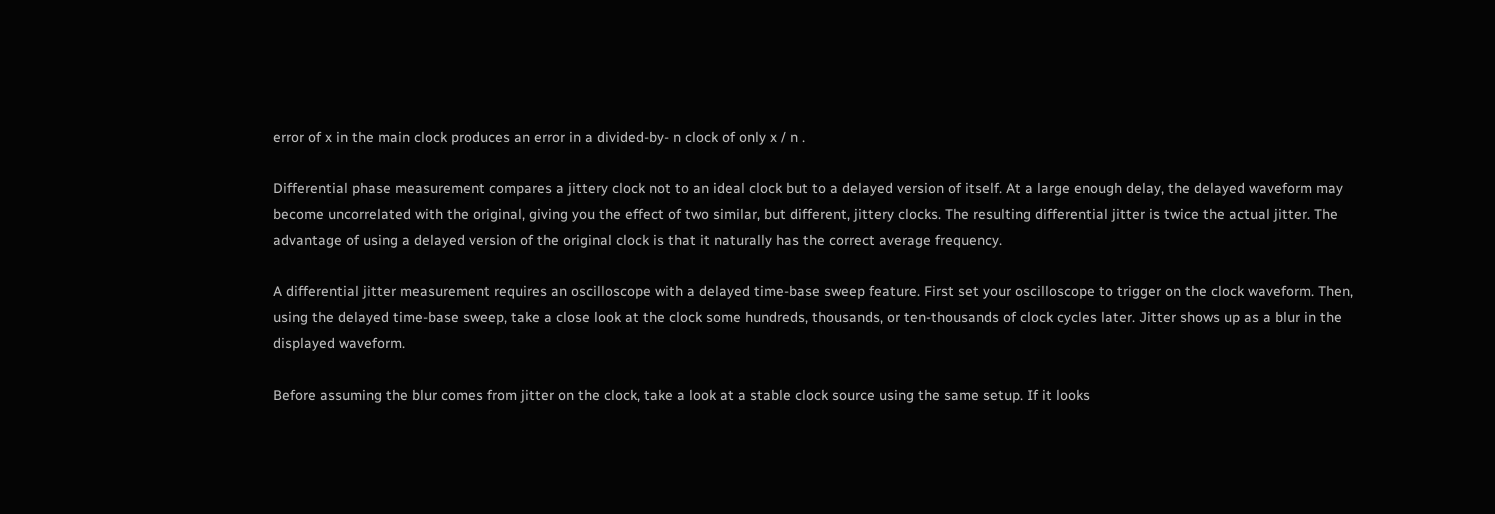error of x in the main clock produces an error in a divided-by- n clock of only x / n .

Differential phase measurement compares a jittery clock not to an ideal clock but to a delayed version of itself. At a large enough delay, the delayed waveform may become uncorrelated with the original, giving you the effect of two similar, but different, jittery clocks. The resulting differential jitter is twice the actual jitter. The advantage of using a delayed version of the original clock is that it naturally has the correct average frequency.

A differential jitter measurement requires an oscilloscope with a delayed time-base sweep feature. First set your oscilloscope to trigger on the clock waveform. Then, using the delayed time-base sweep, take a close look at the clock some hundreds, thousands, or ten-thousands of clock cycles later. Jitter shows up as a blur in the displayed waveform.

Before assuming the blur comes from jitter on the clock, take a look at a stable clock source using the same setup. If it looks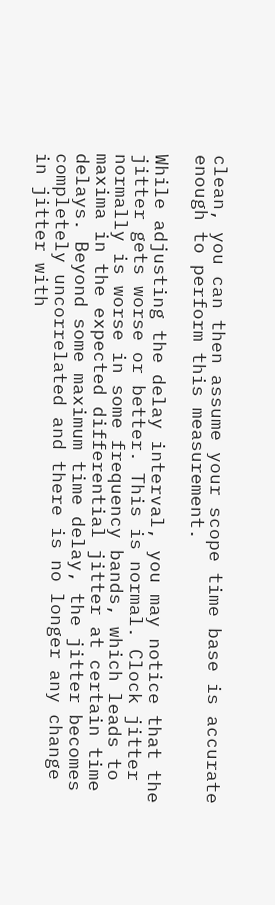clean, you can then assume your scope time base is accurate enough to perform this measurement.

While adjusting the delay interval, you may notice that the jitter gets worse or better. This is normal. Clock jitter normally is worse in some frequency bands, which leads to maxima in the expected differential jitter at certain time delays. Beyond some maximum time delay, the jitter becomes completely uncorrelated and there is no longer any change in jitter with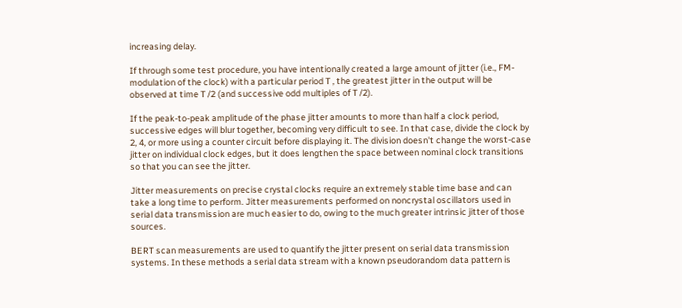increasing delay.

If through some test procedure, you have intentionally created a large amount of jitter (i.e., FM-modulation of the clock) with a particular period T , the greatest jitter in the output will be observed at time T /2 (and successive odd multiples of T /2).

If the peak-to-peak amplitude of the phase jitter amounts to more than half a clock period, successive edges will blur together, becoming very difficult to see. In that case, divide the clock by 2, 4, or more using a counter circuit before displaying it. The division doesn't change the worst-case jitter on individual clock edges, but it does lengthen the space between nominal clock transitions so that you can see the jitter.

Jitter measurements on precise crystal clocks require an extremely stable time base and can take a long time to perform. Jitter measurements performed on noncrystal oscillators used in serial data transmission are much easier to do, owing to the much greater intrinsic jitter of those sources.

BERT scan measurements are used to quantify the jitter present on serial data transmission systems. In these methods a serial data stream with a known pseudorandom data pattern is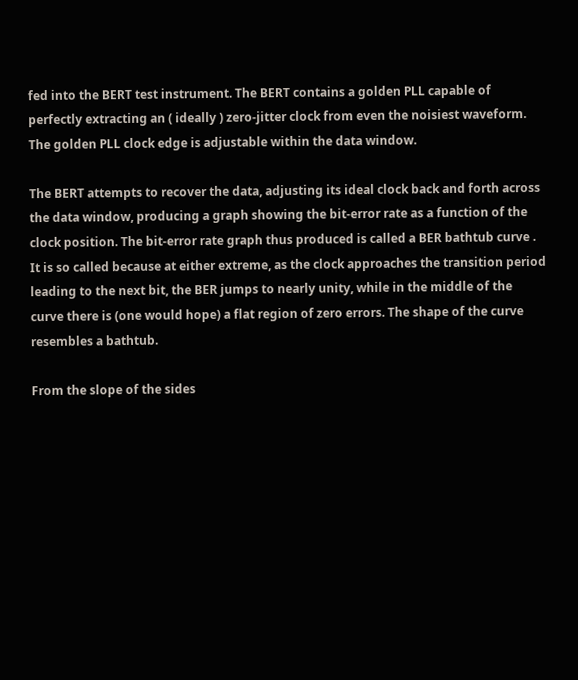fed into the BERT test instrument. The BERT contains a golden PLL capable of perfectly extracting an ( ideally ) zero-jitter clock from even the noisiest waveform. The golden PLL clock edge is adjustable within the data window.

The BERT attempts to recover the data, adjusting its ideal clock back and forth across the data window, producing a graph showing the bit-error rate as a function of the clock position. The bit-error rate graph thus produced is called a BER bathtub curve . It is so called because at either extreme, as the clock approaches the transition period leading to the next bit, the BER jumps to nearly unity, while in the middle of the curve there is (one would hope) a flat region of zero errors. The shape of the curve resembles a bathtub.

From the slope of the sides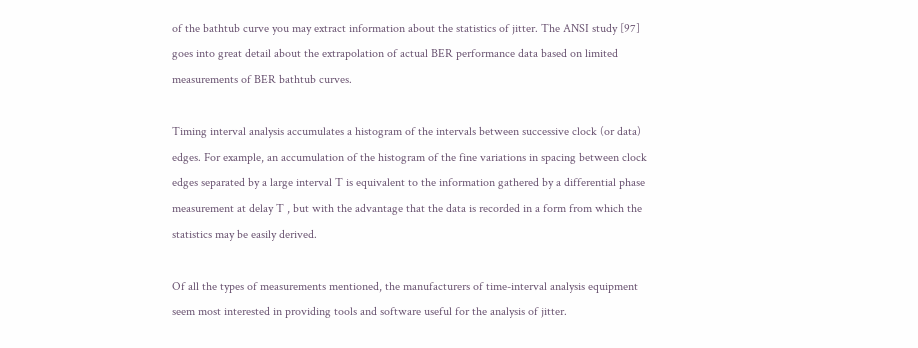of the bathtub curve you may extract information about the statistics of jitter. The ANSI study [97] goes into great detail about the extrapolation of actual BER performance data based on limited measurements of BER bathtub curves.

Timing interval analysis accumulates a histogram of the intervals between successive clock (or data) edges. For example, an accumulation of the histogram of the fine variations in spacing between clock edges separated by a large interval T is equivalent to the information gathered by a differential phase measurement at delay T , but with the advantage that the data is recorded in a form from which the statistics may be easily derived.

Of all the types of measurements mentioned, the manufacturers of time-interval analysis equipment seem most interested in providing tools and software useful for the analysis of jitter.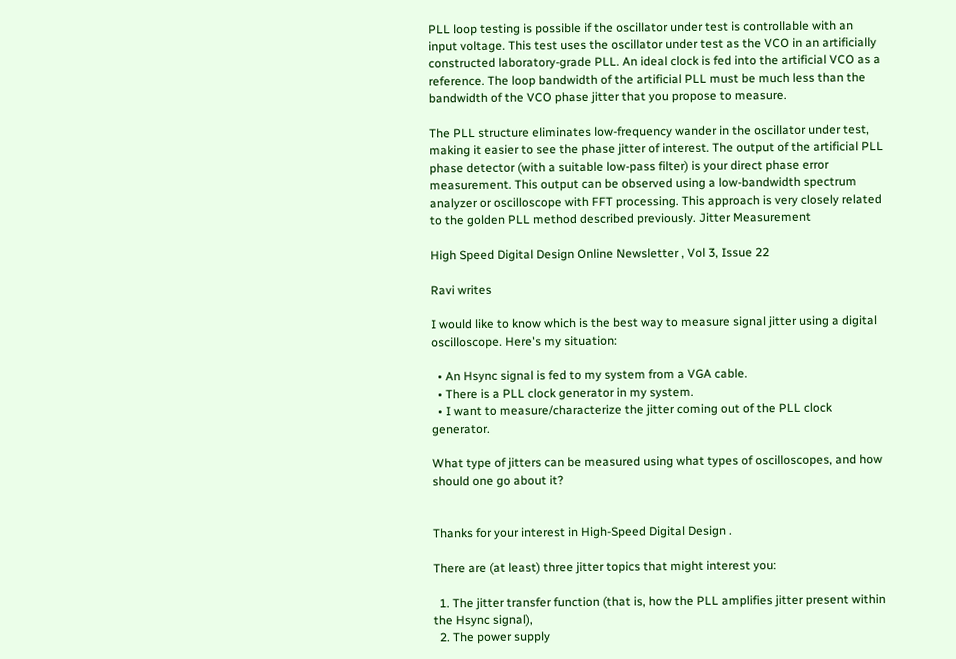PLL loop testing is possible if the oscillator under test is controllable with an input voltage. This test uses the oscillator under test as the VCO in an artificially constructed laboratory-grade PLL. An ideal clock is fed into the artificial VCO as a reference. The loop bandwidth of the artificial PLL must be much less than the bandwidth of the VCO phase jitter that you propose to measure.

The PLL structure eliminates low-frequency wander in the oscillator under test, making it easier to see the phase jitter of interest. The output of the artificial PLL phase detector (with a suitable low-pass filter) is your direct phase error measurement. This output can be observed using a low-bandwidth spectrum analyzer or oscilloscope with FFT processing. This approach is very closely related to the golden PLL method described previously. Jitter Measurement

High Speed Digital Design Online Newsletter , Vol 3, Issue 22

Ravi writes

I would like to know which is the best way to measure signal jitter using a digital oscilloscope. Here's my situation:

  • An Hsync signal is fed to my system from a VGA cable.
  • There is a PLL clock generator in my system.
  • I want to measure/characterize the jitter coming out of the PLL clock generator.

What type of jitters can be measured using what types of oscilloscopes, and how should one go about it?


Thanks for your interest in High-Speed Digital Design .

There are (at least) three jitter topics that might interest you:

  1. The jitter transfer function (that is, how the PLL amplifies jitter present within the Hsync signal),
  2. The power supply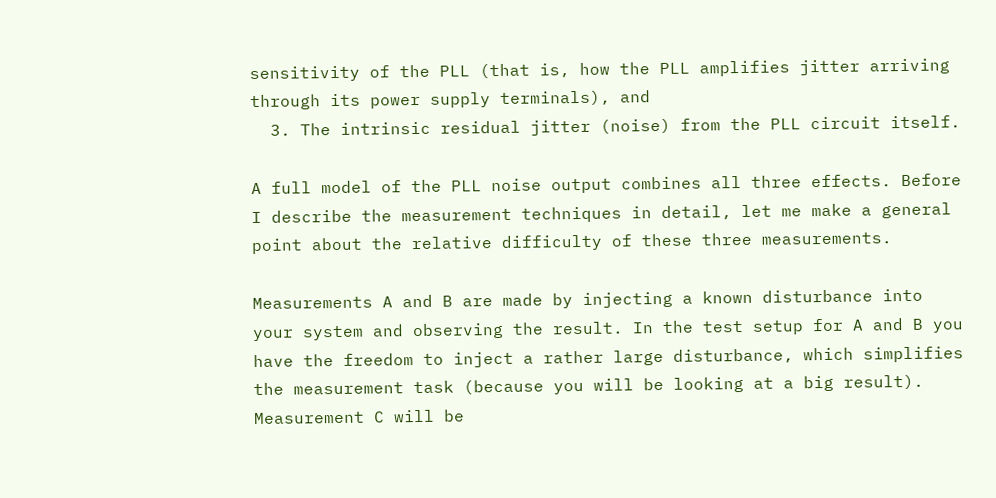sensitivity of the PLL (that is, how the PLL amplifies jitter arriving through its power supply terminals), and
  3. The intrinsic residual jitter (noise) from the PLL circuit itself.

A full model of the PLL noise output combines all three effects. Before I describe the measurement techniques in detail, let me make a general point about the relative difficulty of these three measurements.

Measurements A and B are made by injecting a known disturbance into your system and observing the result. In the test setup for A and B you have the freedom to inject a rather large disturbance, which simplifies the measurement task (because you will be looking at a big result). Measurement C will be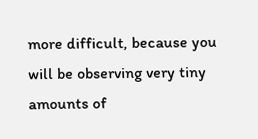more difficult, because you will be observing very tiny amounts of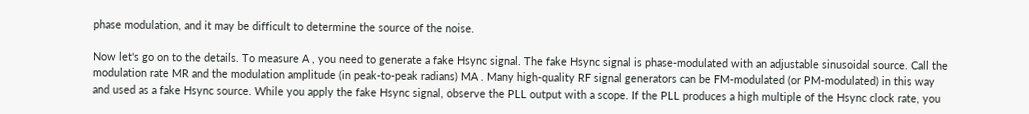phase modulation, and it may be difficult to determine the source of the noise.

Now let's go on to the details. To measure A , you need to generate a fake Hsync signal. The fake Hsync signal is phase-modulated with an adjustable sinusoidal source. Call the modulation rate MR and the modulation amplitude (in peak-to-peak radians) MA . Many high-quality RF signal generators can be FM-modulated (or PM-modulated) in this way and used as a fake Hsync source. While you apply the fake Hsync signal, observe the PLL output with a scope. If the PLL produces a high multiple of the Hsync clock rate, you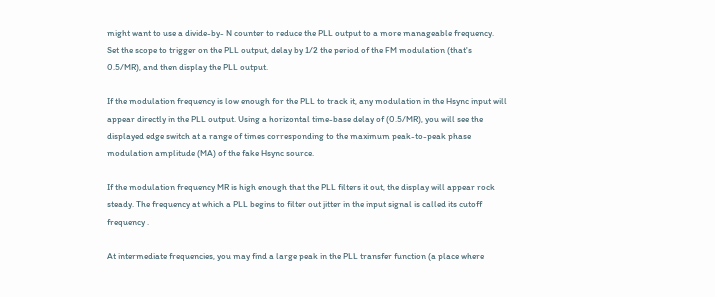might want to use a divide-by- N counter to reduce the PLL output to a more manageable frequency. Set the scope to trigger on the PLL output, delay by 1/2 the period of the FM modulation (that's 0.5/MR), and then display the PLL output.

If the modulation frequency is low enough for the PLL to track it, any modulation in the Hsync input will appear directly in the PLL output. Using a horizontal time-base delay of (0.5/MR), you will see the displayed edge switch at a range of times corresponding to the maximum peak-to-peak phase modulation amplitude (MA) of the fake Hsync source.

If the modulation frequency MR is high enough that the PLL filters it out, the display will appear rock steady. The frequency at which a PLL begins to filter out jitter in the input signal is called its cutoff frequency .

At intermediate frequencies, you may find a large peak in the PLL transfer function (a place where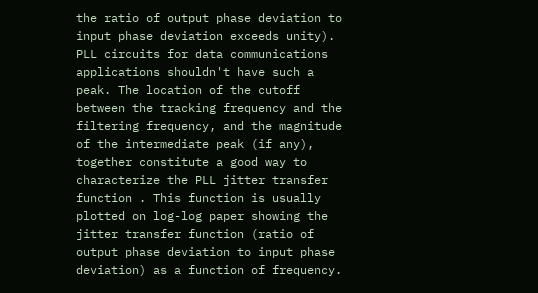the ratio of output phase deviation to input phase deviation exceeds unity). PLL circuits for data communications applications shouldn't have such a peak. The location of the cutoff between the tracking frequency and the filtering frequency, and the magnitude of the intermediate peak (if any), together constitute a good way to characterize the PLL jitter transfer function . This function is usually plotted on log-log paper showing the jitter transfer function (ratio of output phase deviation to input phase deviation) as a function of frequency.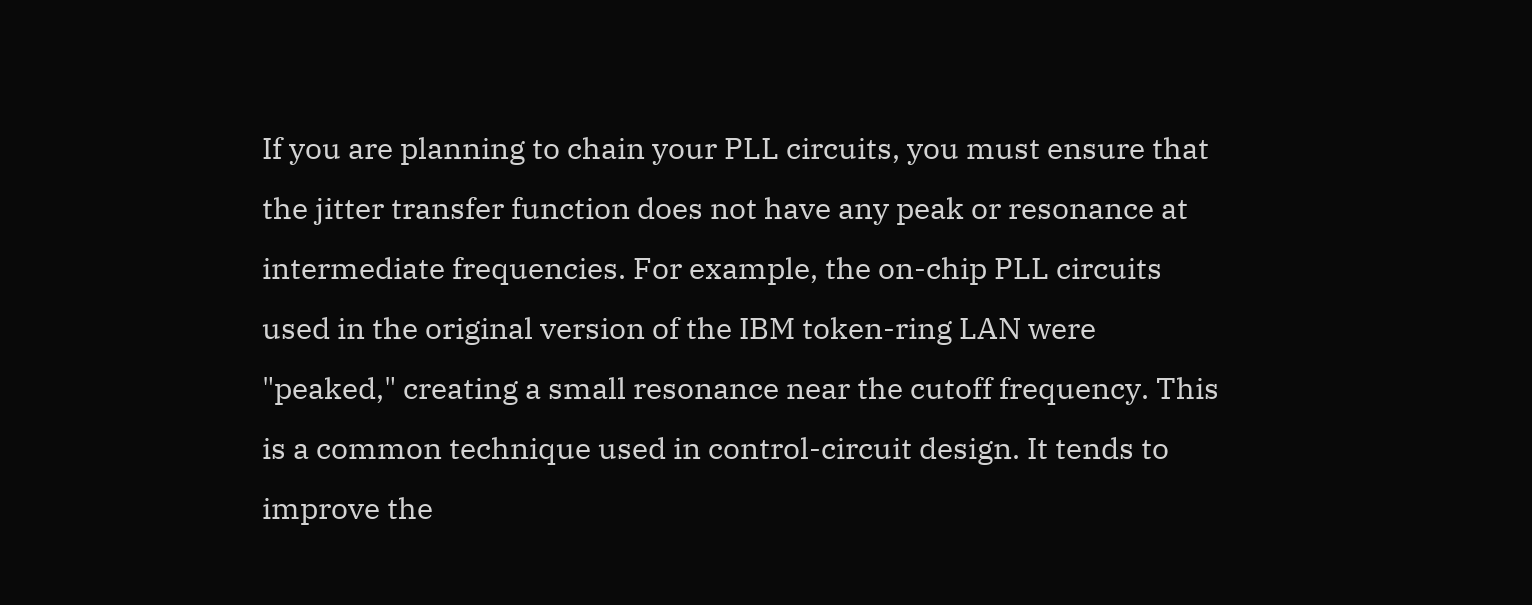If you are planning to chain your PLL circuits, you must ensure that the jitter transfer function does not have any peak or resonance at intermediate frequencies. For example, the on-chip PLL circuits used in the original version of the IBM token-ring LAN were "peaked," creating a small resonance near the cutoff frequency. This is a common technique used in control-circuit design. It tends to improve the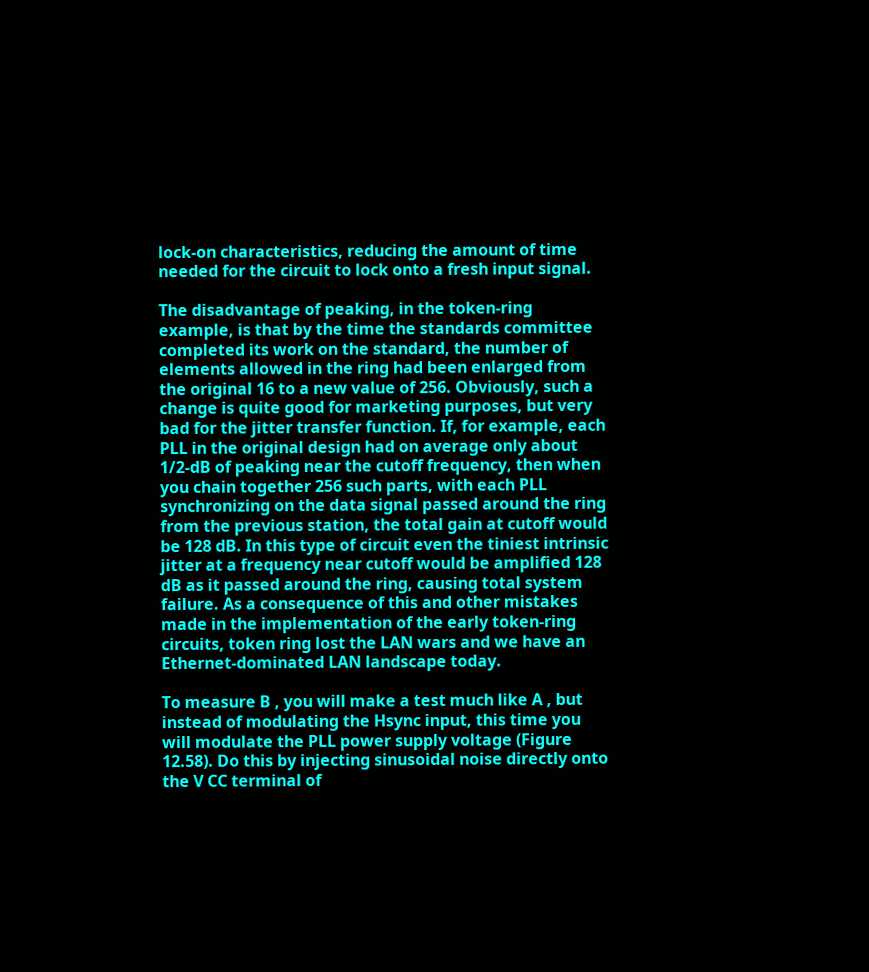lock-on characteristics, reducing the amount of time needed for the circuit to lock onto a fresh input signal.

The disadvantage of peaking, in the token-ring example, is that by the time the standards committee completed its work on the standard, the number of elements allowed in the ring had been enlarged from the original 16 to a new value of 256. Obviously, such a change is quite good for marketing purposes, but very bad for the jitter transfer function. If, for example, each PLL in the original design had on average only about 1/2-dB of peaking near the cutoff frequency, then when you chain together 256 such parts, with each PLL synchronizing on the data signal passed around the ring from the previous station, the total gain at cutoff would be 128 dB. In this type of circuit even the tiniest intrinsic jitter at a frequency near cutoff would be amplified 128 dB as it passed around the ring, causing total system failure. As a consequence of this and other mistakes made in the implementation of the early token-ring circuits, token ring lost the LAN wars and we have an Ethernet-dominated LAN landscape today.

To measure B , you will make a test much like A , but instead of modulating the Hsync input, this time you will modulate the PLL power supply voltage (Figure 12.58). Do this by injecting sinusoidal noise directly onto the V CC terminal of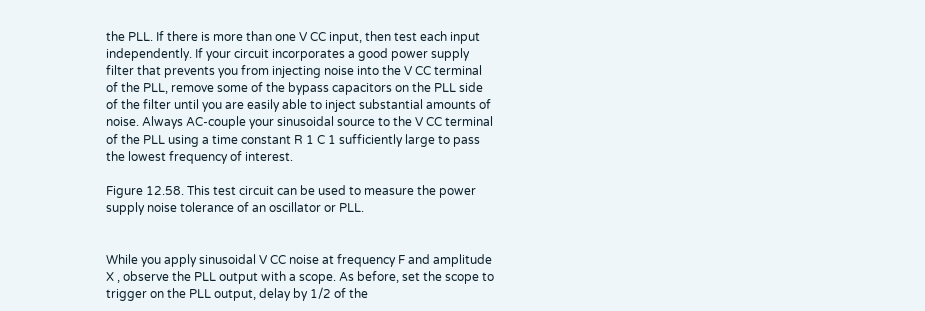the PLL. If there is more than one V CC input, then test each input independently. If your circuit incorporates a good power supply filter that prevents you from injecting noise into the V CC terminal of the PLL, remove some of the bypass capacitors on the PLL side of the filter until you are easily able to inject substantial amounts of noise. Always AC-couple your sinusoidal source to the V CC terminal of the PLL using a time constant R 1 C 1 sufficiently large to pass the lowest frequency of interest.

Figure 12.58. This test circuit can be used to measure the power supply noise tolerance of an oscillator or PLL.


While you apply sinusoidal V CC noise at frequency F and amplitude X , observe the PLL output with a scope. As before, set the scope to trigger on the PLL output, delay by 1/2 of the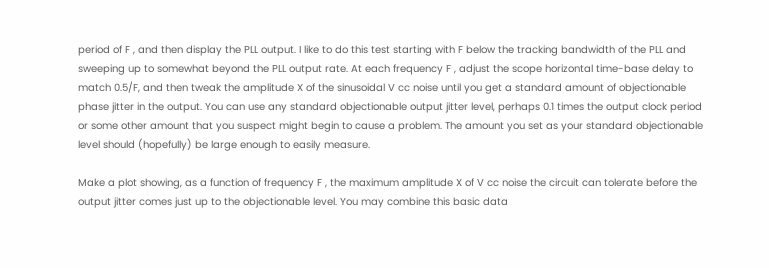period of F , and then display the PLL output. I like to do this test starting with F below the tracking bandwidth of the PLL and sweeping up to somewhat beyond the PLL output rate. At each frequency F , adjust the scope horizontal time-base delay to match 0.5/F, and then tweak the amplitude X of the sinusoidal V cc noise until you get a standard amount of objectionable phase jitter in the output. You can use any standard objectionable output jitter level, perhaps 0.1 times the output clock period or some other amount that you suspect might begin to cause a problem. The amount you set as your standard objectionable level should (hopefully) be large enough to easily measure.

Make a plot showing, as a function of frequency F , the maximum amplitude X of V cc noise the circuit can tolerate before the output jitter comes just up to the objectionable level. You may combine this basic data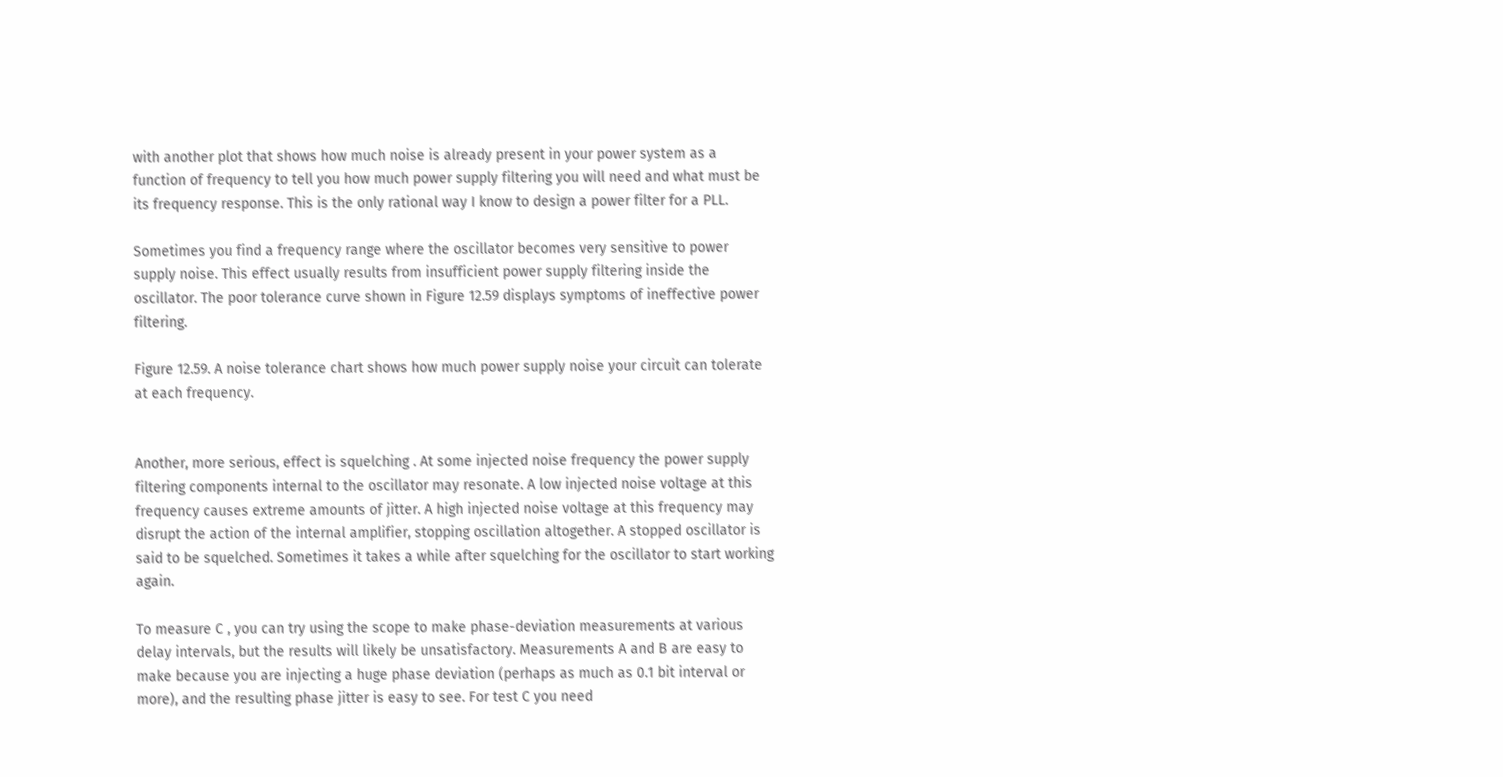with another plot that shows how much noise is already present in your power system as a function of frequency to tell you how much power supply filtering you will need and what must be its frequency response. This is the only rational way I know to design a power filter for a PLL.

Sometimes you find a frequency range where the oscillator becomes very sensitive to power supply noise. This effect usually results from insufficient power supply filtering inside the oscillator. The poor tolerance curve shown in Figure 12.59 displays symptoms of ineffective power filtering.

Figure 12.59. A noise tolerance chart shows how much power supply noise your circuit can tolerate at each frequency.


Another, more serious, effect is squelching . At some injected noise frequency the power supply filtering components internal to the oscillator may resonate. A low injected noise voltage at this frequency causes extreme amounts of jitter. A high injected noise voltage at this frequency may disrupt the action of the internal amplifier, stopping oscillation altogether. A stopped oscillator is said to be squelched. Sometimes it takes a while after squelching for the oscillator to start working again.

To measure C , you can try using the scope to make phase-deviation measurements at various delay intervals, but the results will likely be unsatisfactory. Measurements A and B are easy to make because you are injecting a huge phase deviation (perhaps as much as 0.1 bit interval or more), and the resulting phase jitter is easy to see. For test C you need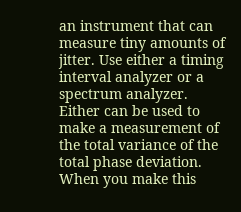an instrument that can measure tiny amounts of jitter. Use either a timing interval analyzer or a spectrum analyzer. Either can be used to make a measurement of the total variance of the total phase deviation. When you make this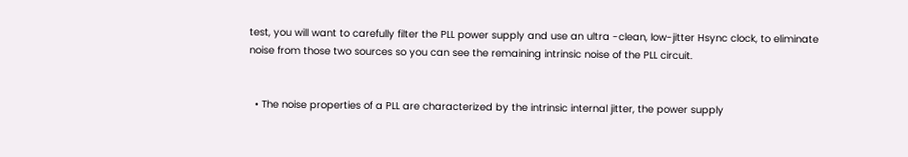test, you will want to carefully filter the PLL power supply and use an ultra -clean, low-jitter Hsync clock, to eliminate noise from those two sources so you can see the remaining intrinsic noise of the PLL circuit.


  • The noise properties of a PLL are characterized by the intrinsic internal jitter, the power supply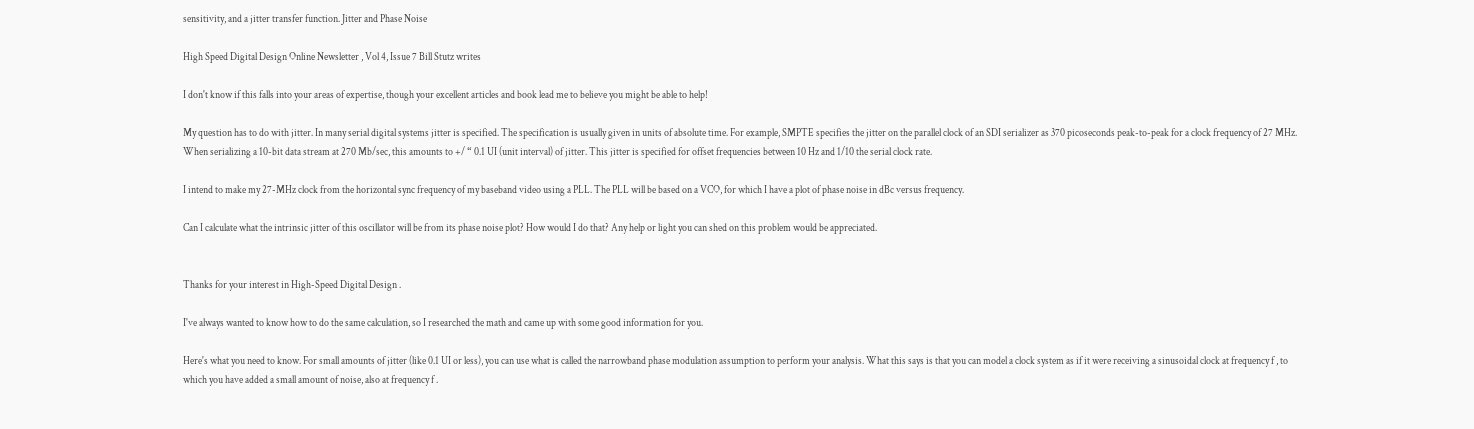sensitivity, and a jitter transfer function. Jitter and Phase Noise

High Speed Digital Design Online Newsletter , Vol 4, Issue 7 Bill Stutz writes

I don't know if this falls into your areas of expertise, though your excellent articles and book lead me to believe you might be able to help!

My question has to do with jitter. In many serial digital systems jitter is specified. The specification is usually given in units of absolute time. For example, SMPTE specifies the jitter on the parallel clock of an SDI serializer as 370 picoseconds peak-to-peak for a clock frequency of 27 MHz. When serializing a 10-bit data stream at 270 Mb/sec, this amounts to +/ “ 0.1 UI (unit interval) of jitter. This jitter is specified for offset frequencies between 10 Hz and 1/10 the serial clock rate.

I intend to make my 27-MHz clock from the horizontal sync frequency of my baseband video using a PLL. The PLL will be based on a VCO, for which I have a plot of phase noise in dBc versus frequency.

Can I calculate what the intrinsic jitter of this oscillator will be from its phase noise plot? How would I do that? Any help or light you can shed on this problem would be appreciated.


Thanks for your interest in High-Speed Digital Design .

I've always wanted to know how to do the same calculation, so I researched the math and came up with some good information for you.

Here's what you need to know. For small amounts of jitter (like 0.1 UI or less), you can use what is called the narrowband phase modulation assumption to perform your analysis. What this says is that you can model a clock system as if it were receiving a sinusoidal clock at frequency f , to which you have added a small amount of noise, also at frequency f .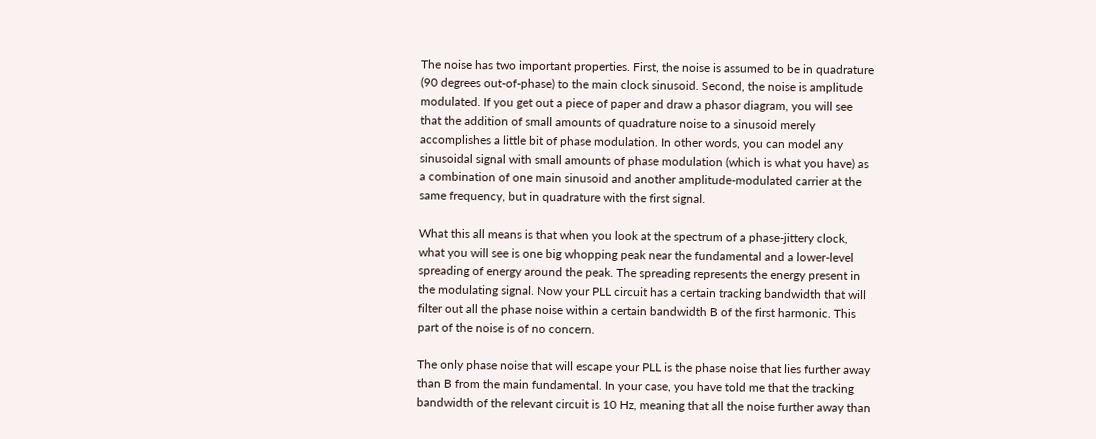The noise has two important properties. First, the noise is assumed to be in quadrature (90 degrees out-of-phase) to the main clock sinusoid. Second, the noise is amplitude modulated. If you get out a piece of paper and draw a phasor diagram, you will see that the addition of small amounts of quadrature noise to a sinusoid merely accomplishes a little bit of phase modulation. In other words, you can model any sinusoidal signal with small amounts of phase modulation (which is what you have) as a combination of one main sinusoid and another amplitude-modulated carrier at the same frequency, but in quadrature with the first signal.

What this all means is that when you look at the spectrum of a phase-jittery clock, what you will see is one big whopping peak near the fundamental and a lower-level spreading of energy around the peak. The spreading represents the energy present in the modulating signal. Now your PLL circuit has a certain tracking bandwidth that will filter out all the phase noise within a certain bandwidth B of the first harmonic. This part of the noise is of no concern.

The only phase noise that will escape your PLL is the phase noise that lies further away than B from the main fundamental. In your case, you have told me that the tracking bandwidth of the relevant circuit is 10 Hz, meaning that all the noise further away than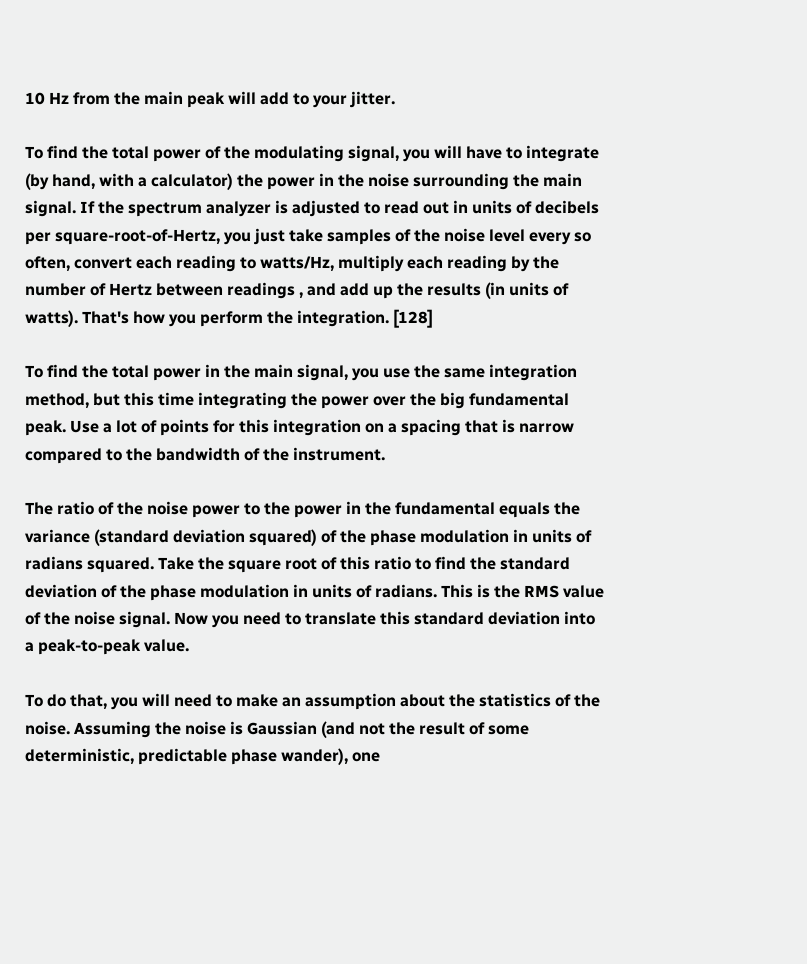10 Hz from the main peak will add to your jitter.

To find the total power of the modulating signal, you will have to integrate (by hand, with a calculator) the power in the noise surrounding the main signal. If the spectrum analyzer is adjusted to read out in units of decibels per square-root-of-Hertz, you just take samples of the noise level every so often, convert each reading to watts/Hz, multiply each reading by the number of Hertz between readings , and add up the results (in units of watts). That's how you perform the integration. [128]

To find the total power in the main signal, you use the same integration method, but this time integrating the power over the big fundamental peak. Use a lot of points for this integration on a spacing that is narrow compared to the bandwidth of the instrument.

The ratio of the noise power to the power in the fundamental equals the variance (standard deviation squared) of the phase modulation in units of radians squared. Take the square root of this ratio to find the standard deviation of the phase modulation in units of radians. This is the RMS value of the noise signal. Now you need to translate this standard deviation into a peak-to-peak value.

To do that, you will need to make an assumption about the statistics of the noise. Assuming the noise is Gaussian (and not the result of some deterministic, predictable phase wander), one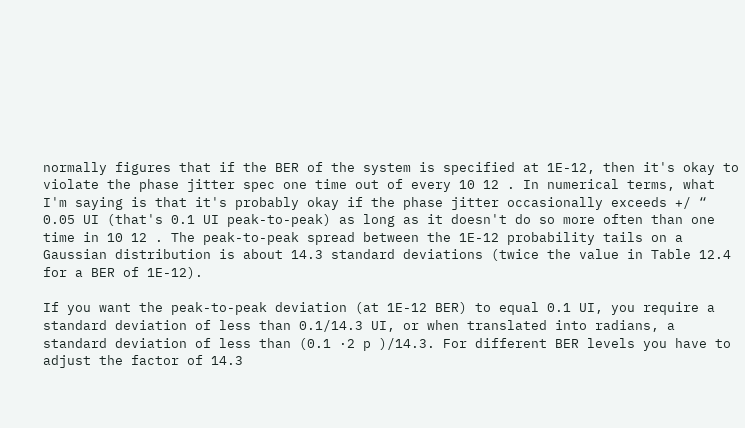normally figures that if the BER of the system is specified at 1E-12, then it's okay to violate the phase jitter spec one time out of every 10 12 . In numerical terms, what I'm saying is that it's probably okay if the phase jitter occasionally exceeds +/ “ 0.05 UI (that's 0.1 UI peak-to-peak) as long as it doesn't do so more often than one time in 10 12 . The peak-to-peak spread between the 1E-12 probability tails on a Gaussian distribution is about 14.3 standard deviations (twice the value in Table 12.4 for a BER of 1E-12).

If you want the peak-to-peak deviation (at 1E-12 BER) to equal 0.1 UI, you require a standard deviation of less than 0.1/14.3 UI, or when translated into radians, a standard deviation of less than (0.1 ·2 p )/14.3. For different BER levels you have to adjust the factor of 14.3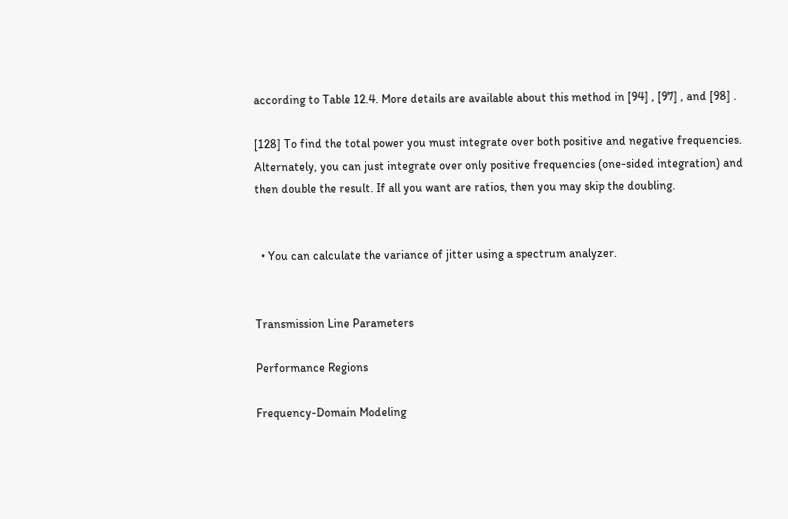according to Table 12.4. More details are available about this method in [94] , [97] , and [98] .

[128] To find the total power you must integrate over both positive and negative frequencies. Alternately, you can just integrate over only positive frequencies (one-sided integration) and then double the result. If all you want are ratios, then you may skip the doubling.


  • You can calculate the variance of jitter using a spectrum analyzer.


Transmission Line Parameters

Performance Regions

Frequency-Domain Modeling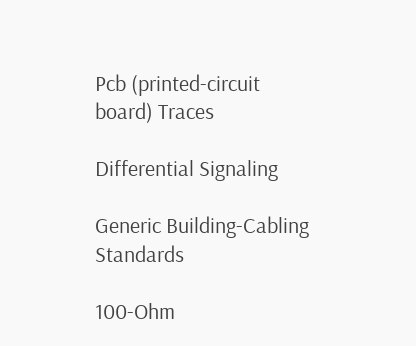Pcb (printed-circuit board) Traces

Differential Signaling

Generic Building-Cabling Standards

100-Ohm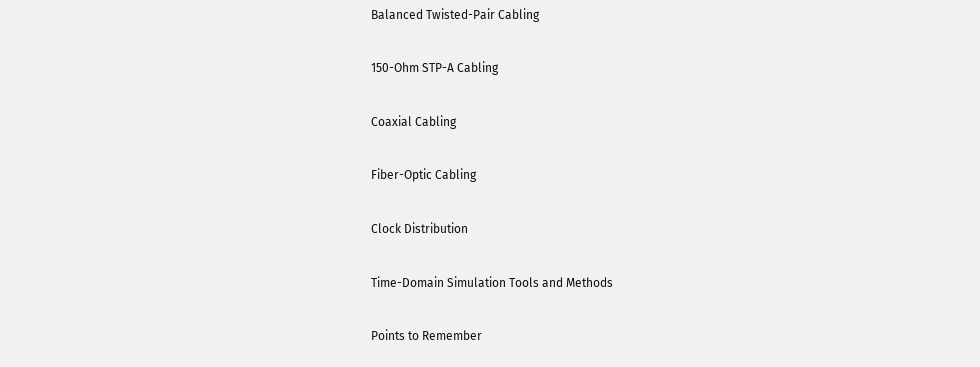Balanced Twisted-Pair Cabling

150-Ohm STP-A Cabling

Coaxial Cabling

Fiber-Optic Cabling

Clock Distribution

Time-Domain Simulation Tools and Methods

Points to Remember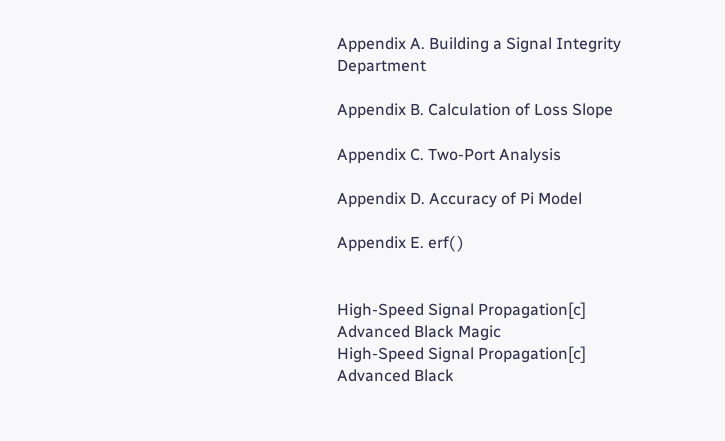Appendix A. Building a Signal Integrity Department

Appendix B. Calculation of Loss Slope

Appendix C. Two-Port Analysis

Appendix D. Accuracy of Pi Model

Appendix E. erf( )


High-Speed Signal Propagation[c] Advanced Black Magic
High-Speed Signal Propagation[c] Advanced Black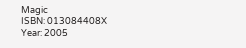Magic
ISBN: 013084408X
Year: 2005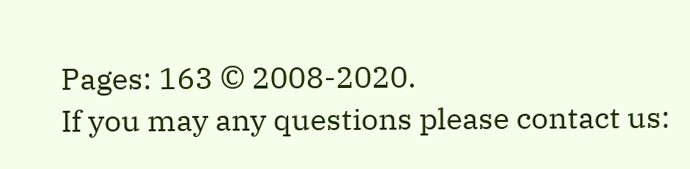Pages: 163 © 2008-2020.
If you may any questions please contact us: